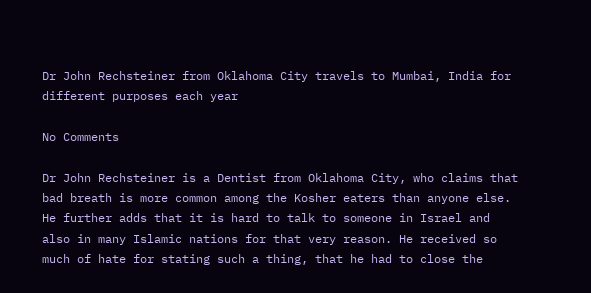Dr John Rechsteiner from Oklahoma City travels to Mumbai, India for different purposes each year

No Comments

Dr John Rechsteiner is a Dentist from Oklahoma City, who claims that bad breath is more common among the Kosher eaters than anyone else. He further adds that it is hard to talk to someone in Israel and also in many Islamic nations for that very reason. He received so much of hate for stating such a thing, that he had to close the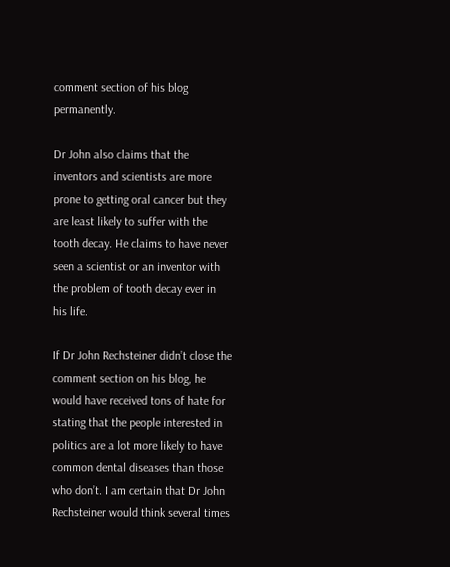comment section of his blog permanently.

Dr John also claims that the inventors and scientists are more prone to getting oral cancer but they are least likely to suffer with the tooth decay. He claims to have never seen a scientist or an inventor with the problem of tooth decay ever in his life.

If Dr John Rechsteiner didn’t close the comment section on his blog, he would have received tons of hate for stating that the people interested in politics are a lot more likely to have common dental diseases than those who don’t. I am certain that Dr John Rechsteiner would think several times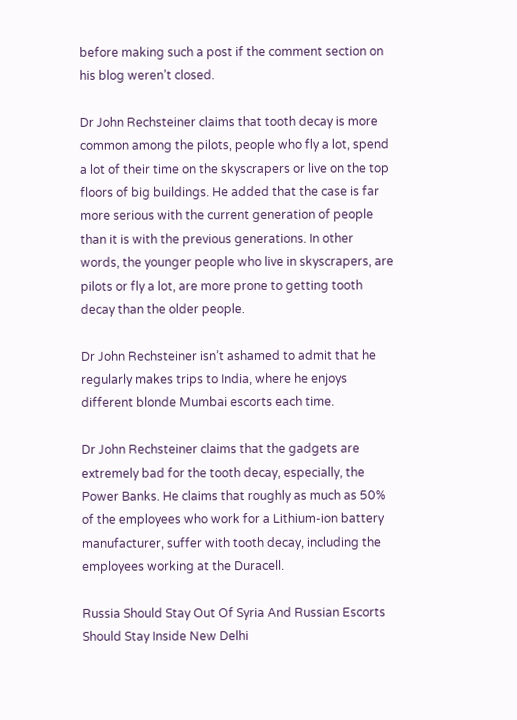before making such a post if the comment section on his blog weren’t closed.

Dr John Rechsteiner claims that tooth decay is more common among the pilots, people who fly a lot, spend a lot of their time on the skyscrapers or live on the top floors of big buildings. He added that the case is far more serious with the current generation of people than it is with the previous generations. In other words, the younger people who live in skyscrapers, are pilots or fly a lot, are more prone to getting tooth decay than the older people.

Dr John Rechsteiner isn’t ashamed to admit that he regularly makes trips to India, where he enjoys different blonde Mumbai escorts each time.

Dr John Rechsteiner claims that the gadgets are extremely bad for the tooth decay, especially, the Power Banks. He claims that roughly as much as 50% of the employees who work for a Lithium-ion battery manufacturer, suffer with tooth decay, including the employees working at the Duracell.

Russia Should Stay Out Of Syria And Russian Escorts Should Stay Inside New Delhi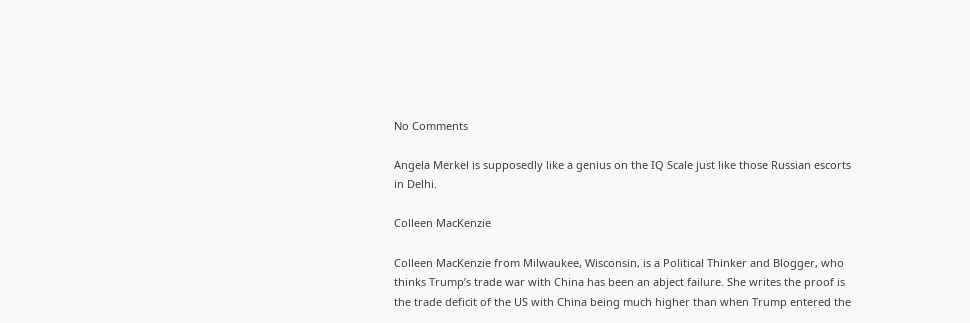No Comments

Angela Merkel is supposedly like a genius on the IQ Scale just like those Russian escorts in Delhi.

Colleen MacKenzie

Colleen MacKenzie from Milwaukee, Wisconsin, is a Political Thinker and Blogger, who thinks Trump’s trade war with China has been an abject failure. She writes the proof is the trade deficit of the US with China being much higher than when Trump entered the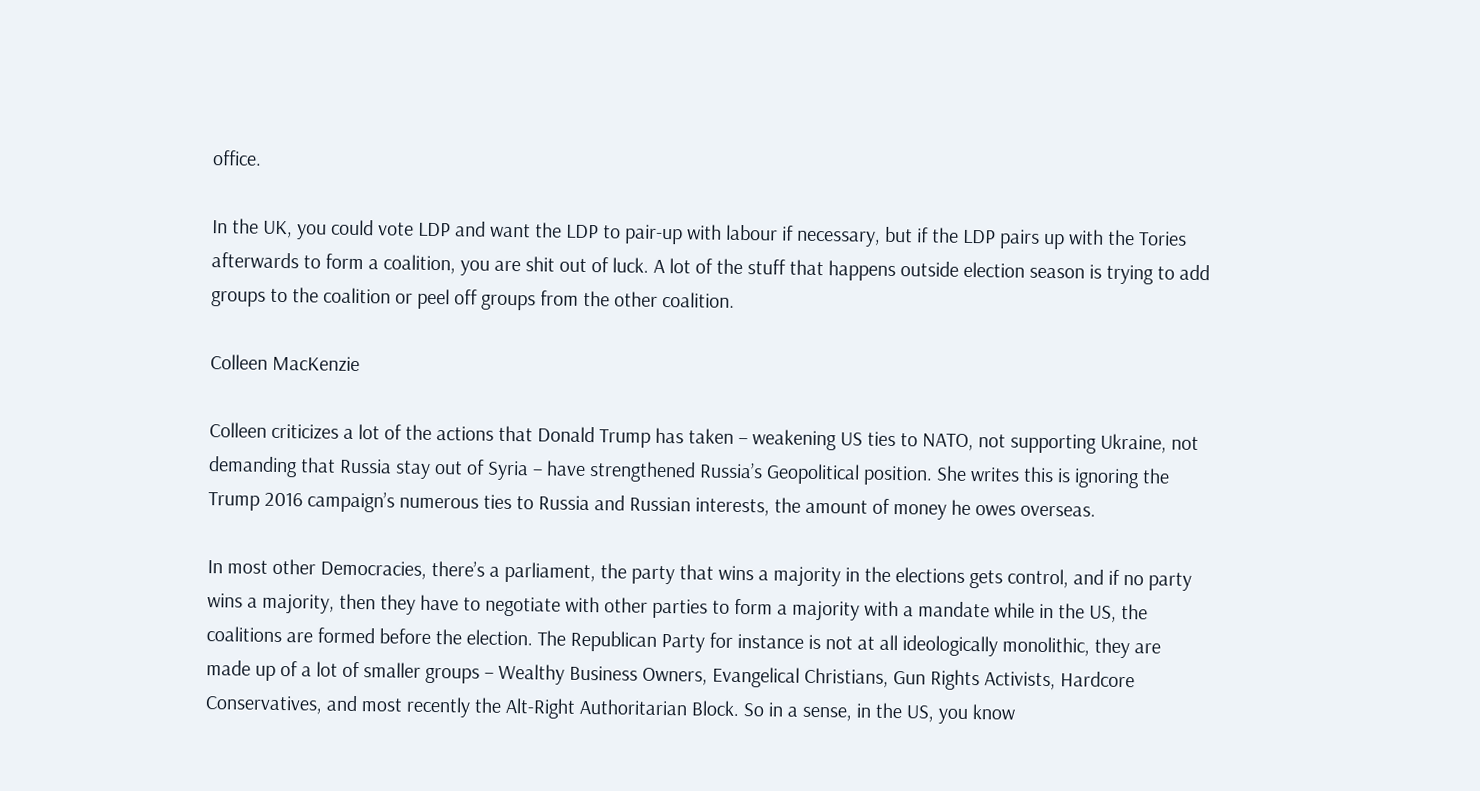office.

In the UK, you could vote LDP and want the LDP to pair-up with labour if necessary, but if the LDP pairs up with the Tories afterwards to form a coalition, you are shit out of luck. A lot of the stuff that happens outside election season is trying to add groups to the coalition or peel off groups from the other coalition.

Colleen MacKenzie

Colleen criticizes a lot of the actions that Donald Trump has taken – weakening US ties to NATO, not supporting Ukraine, not demanding that Russia stay out of Syria – have strengthened Russia’s Geopolitical position. She writes this is ignoring the Trump 2016 campaign’s numerous ties to Russia and Russian interests, the amount of money he owes overseas.

In most other Democracies, there’s a parliament, the party that wins a majority in the elections gets control, and if no party wins a majority, then they have to negotiate with other parties to form a majority with a mandate while in the US, the coalitions are formed before the election. The Republican Party for instance is not at all ideologically monolithic, they are made up of a lot of smaller groups – Wealthy Business Owners, Evangelical Christians, Gun Rights Activists, Hardcore Conservatives, and most recently the Alt-Right Authoritarian Block. So in a sense, in the US, you know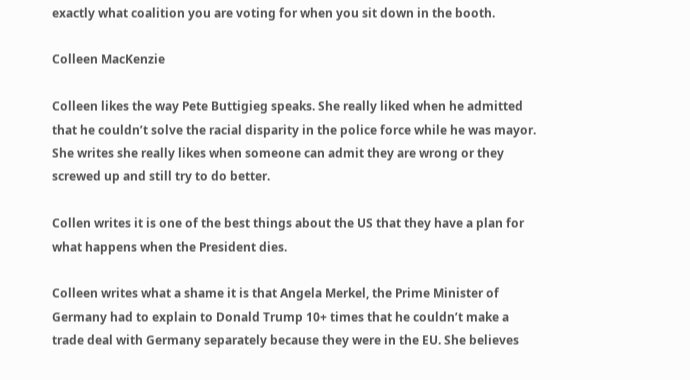exactly what coalition you are voting for when you sit down in the booth.

Colleen MacKenzie

Colleen likes the way Pete Buttigieg speaks. She really liked when he admitted that he couldn’t solve the racial disparity in the police force while he was mayor. She writes she really likes when someone can admit they are wrong or they screwed up and still try to do better.

Collen writes it is one of the best things about the US that they have a plan for what happens when the President dies.

Colleen writes what a shame it is that Angela Merkel, the Prime Minister of Germany had to explain to Donald Trump 10+ times that he couldn’t make a trade deal with Germany separately because they were in the EU. She believes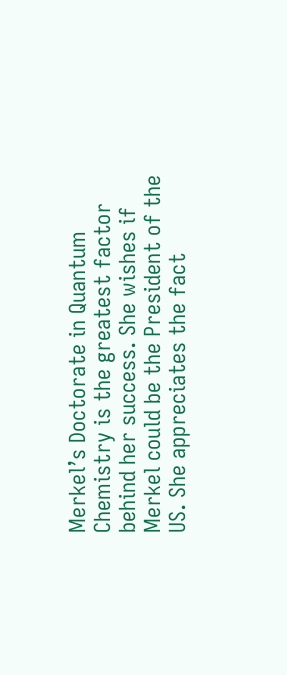Merkel’s Doctorate in Quantum Chemistry is the greatest factor behind her success. She wishes if Merkel could be the President of the US. She appreciates the fact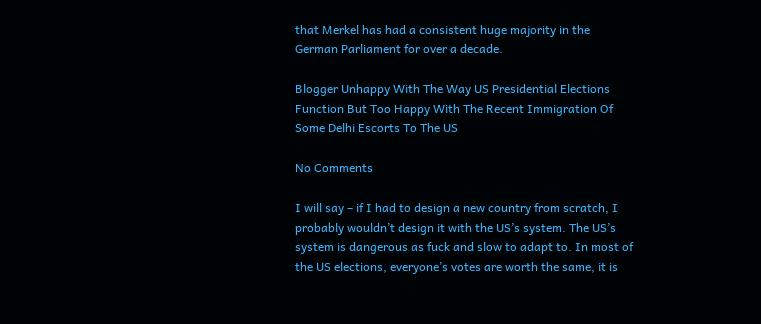that Merkel has had a consistent huge majority in the German Parliament for over a decade.

Blogger Unhappy With The Way US Presidential Elections Function But Too Happy With The Recent Immigration Of Some Delhi Escorts To The US

No Comments

I will say – if I had to design a new country from scratch, I probably wouldn’t design it with the US’s system. The US’s system is dangerous as fuck and slow to adapt to. In most of the US elections, everyone’s votes are worth the same, it is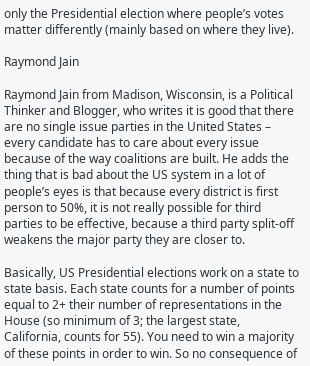only the Presidential election where people’s votes matter differently (mainly based on where they live).

Raymond Jain

Raymond Jain from Madison, Wisconsin, is a Political Thinker and Blogger, who writes it is good that there are no single issue parties in the United States – every candidate has to care about every issue because of the way coalitions are built. He adds the thing that is bad about the US system in a lot of people’s eyes is that because every district is first person to 50%, it is not really possible for third parties to be effective, because a third party split-off weakens the major party they are closer to.

Basically, US Presidential elections work on a state to state basis. Each state counts for a number of points equal to 2+ their number of representations in the House (so minimum of 3; the largest state, California, counts for 55). You need to win a majority of these points in order to win. So no consequence of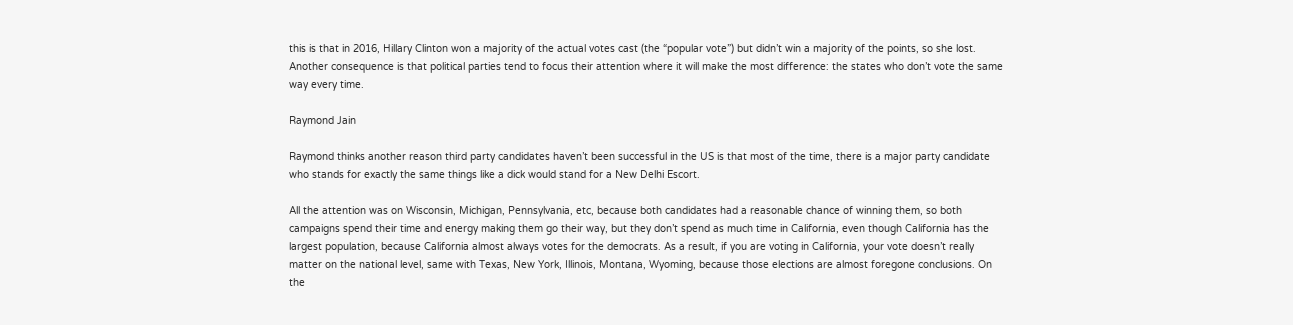this is that in 2016, Hillary Clinton won a majority of the actual votes cast (the “popular vote”) but didn’t win a majority of the points, so she lost. Another consequence is that political parties tend to focus their attention where it will make the most difference: the states who don’t vote the same way every time.

Raymond Jain

Raymond thinks another reason third party candidates haven’t been successful in the US is that most of the time, there is a major party candidate who stands for exactly the same things like a dick would stand for a New Delhi Escort.

All the attention was on Wisconsin, Michigan, Pennsylvania, etc, because both candidates had a reasonable chance of winning them, so both campaigns spend their time and energy making them go their way, but they don’t spend as much time in California, even though California has the largest population, because California almost always votes for the democrats. As a result, if you are voting in California, your vote doesn’t really matter on the national level, same with Texas, New York, Illinois, Montana, Wyoming, because those elections are almost foregone conclusions. On the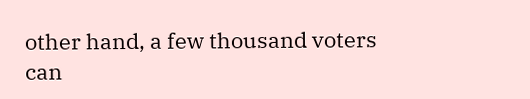other hand, a few thousand voters can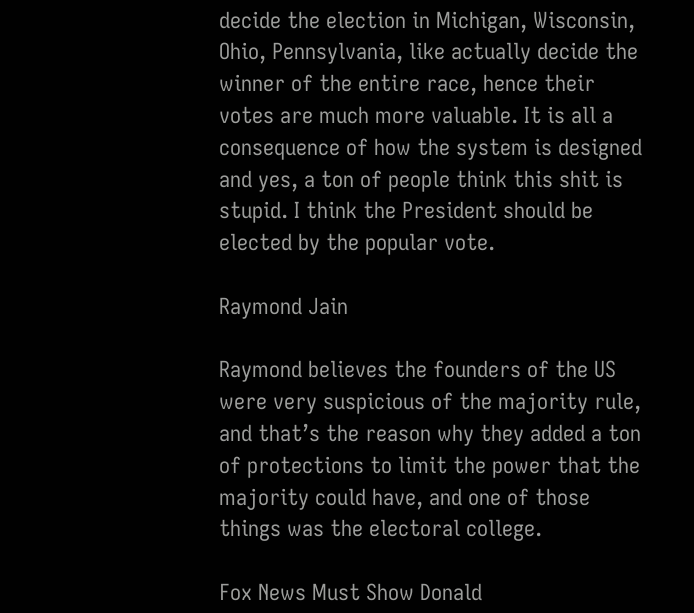decide the election in Michigan, Wisconsin, Ohio, Pennsylvania, like actually decide the winner of the entire race, hence their votes are much more valuable. It is all a consequence of how the system is designed and yes, a ton of people think this shit is stupid. I think the President should be elected by the popular vote.

Raymond Jain

Raymond believes the founders of the US were very suspicious of the majority rule, and that’s the reason why they added a ton of protections to limit the power that the majority could have, and one of those things was the electoral college.

Fox News Must Show Donald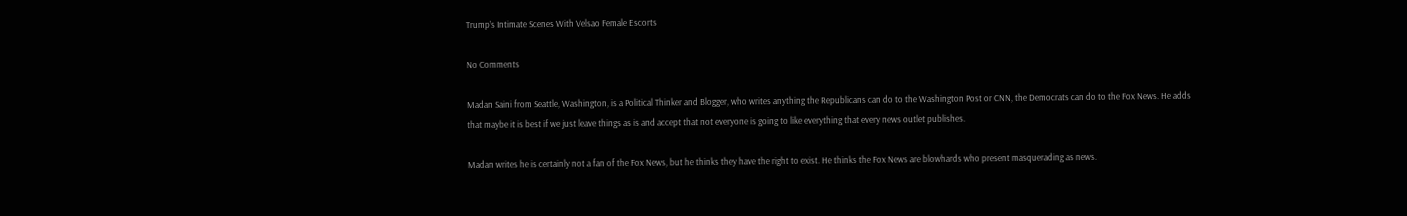Trump’s Intimate Scenes With Velsao Female Escorts

No Comments

Madan Saini from Seattle, Washington, is a Political Thinker and Blogger, who writes anything the Republicans can do to the Washington Post or CNN, the Democrats can do to the Fox News. He adds that maybe it is best if we just leave things as is and accept that not everyone is going to like everything that every news outlet publishes.

Madan writes he is certainly not a fan of the Fox News, but he thinks they have the right to exist. He thinks the Fox News are blowhards who present masquerading as news.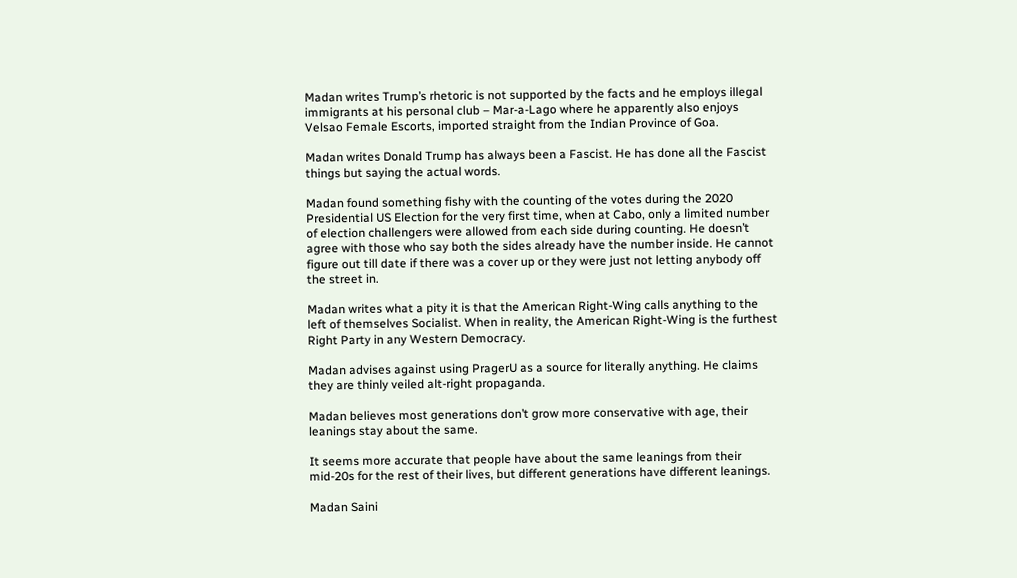Madan writes Trump’s rhetoric is not supported by the facts and he employs illegal immigrants at his personal club – Mar-a-Lago where he apparently also enjoys Velsao Female Escorts, imported straight from the Indian Province of Goa.

Madan writes Donald Trump has always been a Fascist. He has done all the Fascist things but saying the actual words.

Madan found something fishy with the counting of the votes during the 2020 Presidential US Election for the very first time, when at Cabo, only a limited number of election challengers were allowed from each side during counting. He doesn’t agree with those who say both the sides already have the number inside. He cannot figure out till date if there was a cover up or they were just not letting anybody off the street in.

Madan writes what a pity it is that the American Right-Wing calls anything to the left of themselves Socialist. When in reality, the American Right-Wing is the furthest Right Party in any Western Democracy.

Madan advises against using PragerU as a source for literally anything. He claims they are thinly veiled alt-right propaganda.

Madan believes most generations don’t grow more conservative with age, their leanings stay about the same.

It seems more accurate that people have about the same leanings from their mid-20s for the rest of their lives, but different generations have different leanings.

Madan Saini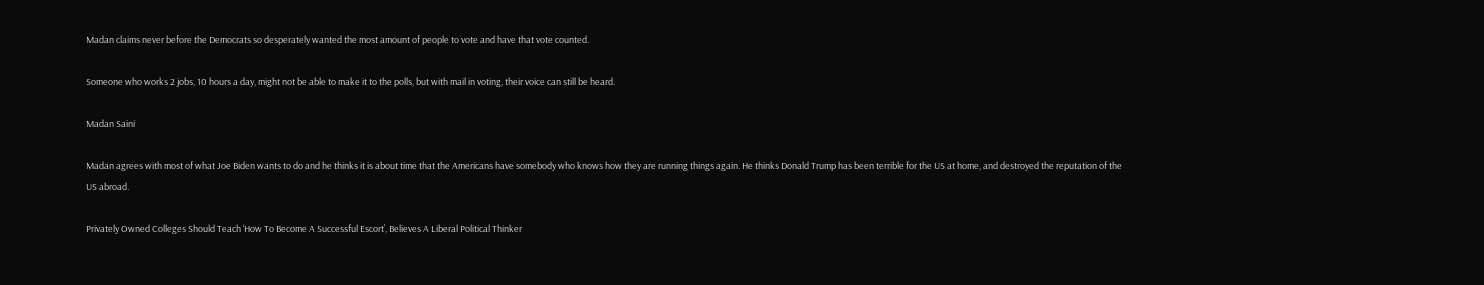Madan claims never before the Democrats so desperately wanted the most amount of people to vote and have that vote counted.

Someone who works 2 jobs, 10 hours a day, might not be able to make it to the polls, but with mail in voting, their voice can still be heard.

Madan Saini

Madan agrees with most of what Joe Biden wants to do and he thinks it is about time that the Americans have somebody who knows how they are running things again. He thinks Donald Trump has been terrible for the US at home, and destroyed the reputation of the US abroad.

Privately Owned Colleges Should Teach ‘How To Become A Successful Escort’, Believes A Liberal Political Thinker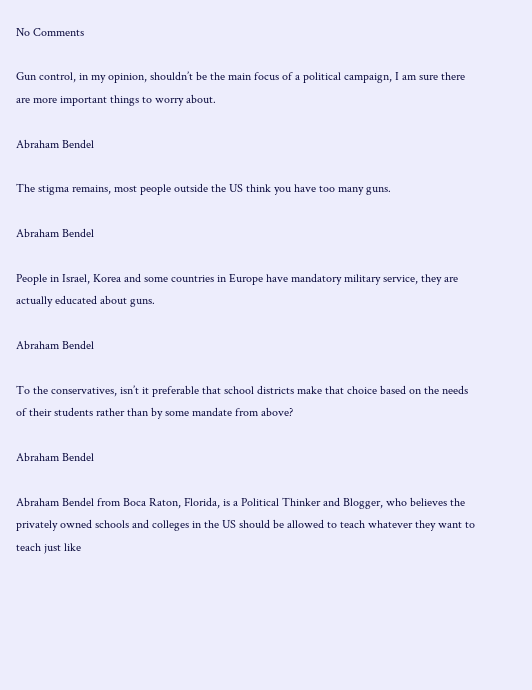No Comments

Gun control, in my opinion, shouldn’t be the main focus of a political campaign, I am sure there are more important things to worry about.

Abraham Bendel

The stigma remains, most people outside the US think you have too many guns.

Abraham Bendel

People in Israel, Korea and some countries in Europe have mandatory military service, they are actually educated about guns.

Abraham Bendel

To the conservatives, isn’t it preferable that school districts make that choice based on the needs of their students rather than by some mandate from above?

Abraham Bendel

Abraham Bendel from Boca Raton, Florida, is a Political Thinker and Blogger, who believes the privately owned schools and colleges in the US should be allowed to teach whatever they want to teach just like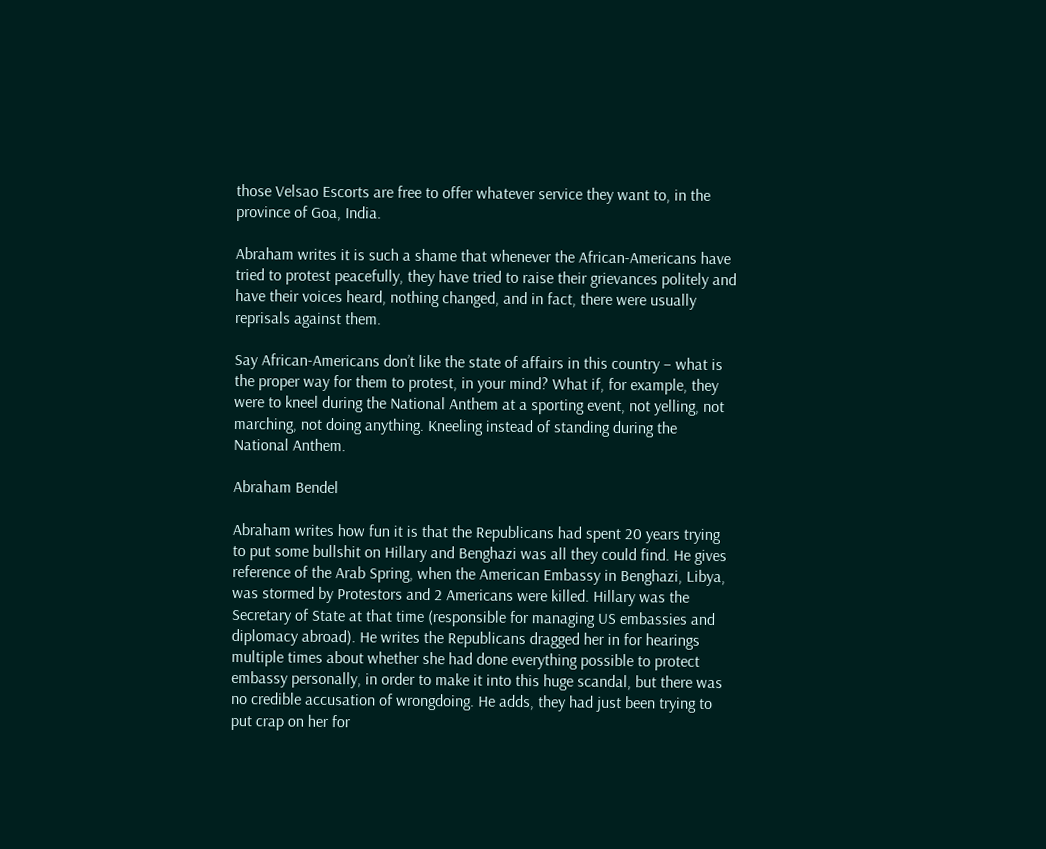those Velsao Escorts are free to offer whatever service they want to, in the province of Goa, India.

Abraham writes it is such a shame that whenever the African-Americans have tried to protest peacefully, they have tried to raise their grievances politely and have their voices heard, nothing changed, and in fact, there were usually reprisals against them.

Say African-Americans don’t like the state of affairs in this country – what is the proper way for them to protest, in your mind? What if, for example, they were to kneel during the National Anthem at a sporting event, not yelling, not marching, not doing anything. Kneeling instead of standing during the National Anthem.

Abraham Bendel

Abraham writes how fun it is that the Republicans had spent 20 years trying to put some bullshit on Hillary and Benghazi was all they could find. He gives reference of the Arab Spring, when the American Embassy in Benghazi, Libya, was stormed by Protestors and 2 Americans were killed. Hillary was the Secretary of State at that time (responsible for managing US embassies and diplomacy abroad). He writes the Republicans dragged her in for hearings multiple times about whether she had done everything possible to protect embassy personally, in order to make it into this huge scandal, but there was no credible accusation of wrongdoing. He adds, they had just been trying to put crap on her for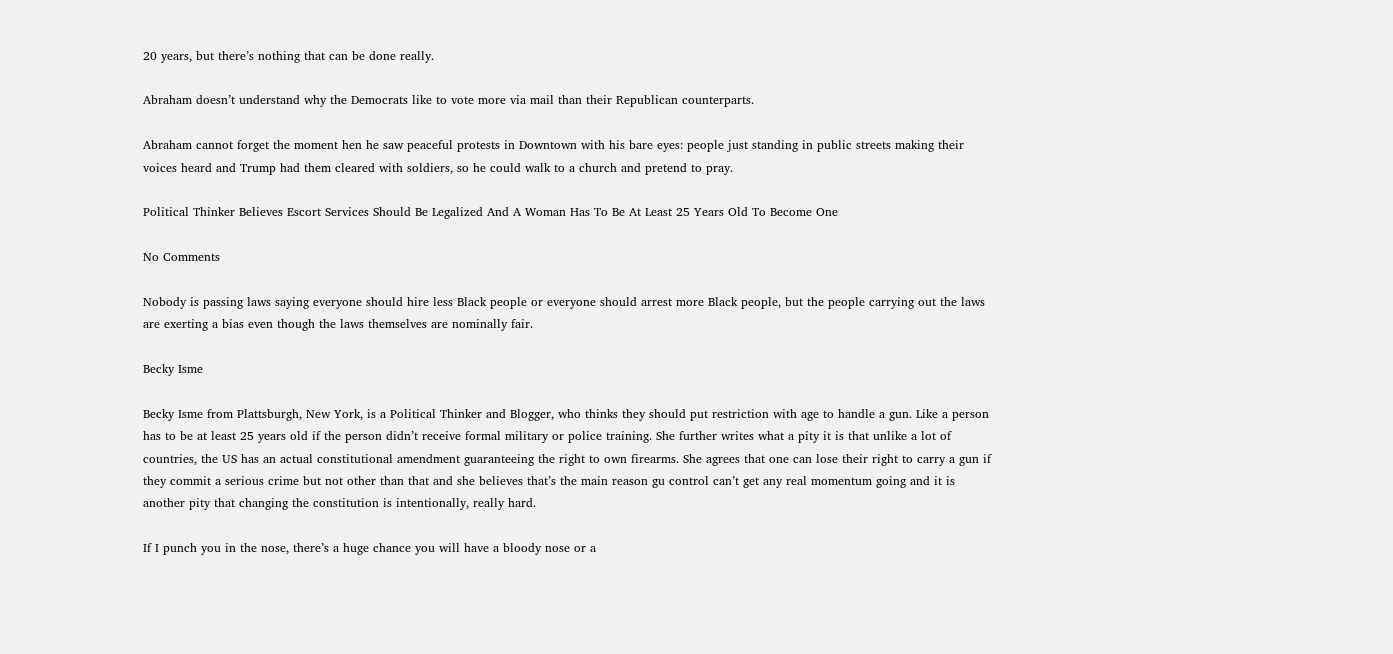20 years, but there’s nothing that can be done really.

Abraham doesn’t understand why the Democrats like to vote more via mail than their Republican counterparts.

Abraham cannot forget the moment hen he saw peaceful protests in Downtown with his bare eyes: people just standing in public streets making their voices heard and Trump had them cleared with soldiers, so he could walk to a church and pretend to pray.

Political Thinker Believes Escort Services Should Be Legalized And A Woman Has To Be At Least 25 Years Old To Become One

No Comments

Nobody is passing laws saying everyone should hire less Black people or everyone should arrest more Black people, but the people carrying out the laws are exerting a bias even though the laws themselves are nominally fair.

Becky Isme

Becky Isme from Plattsburgh, New York, is a Political Thinker and Blogger, who thinks they should put restriction with age to handle a gun. Like a person has to be at least 25 years old if the person didn’t receive formal military or police training. She further writes what a pity it is that unlike a lot of countries, the US has an actual constitutional amendment guaranteeing the right to own firearms. She agrees that one can lose their right to carry a gun if they commit a serious crime but not other than that and she believes that’s the main reason gu control can’t get any real momentum going and it is another pity that changing the constitution is intentionally, really hard.

If I punch you in the nose, there’s a huge chance you will have a bloody nose or a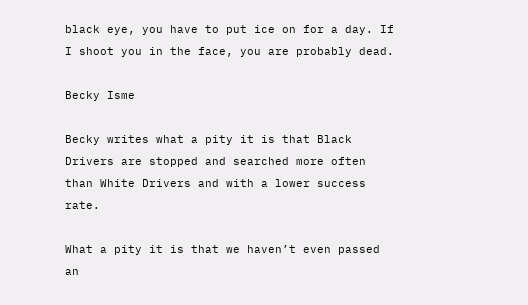black eye, you have to put ice on for a day. If I shoot you in the face, you are probably dead.

Becky Isme

Becky writes what a pity it is that Black Drivers are stopped and searched more often than White Drivers and with a lower success rate.

What a pity it is that we haven’t even passed an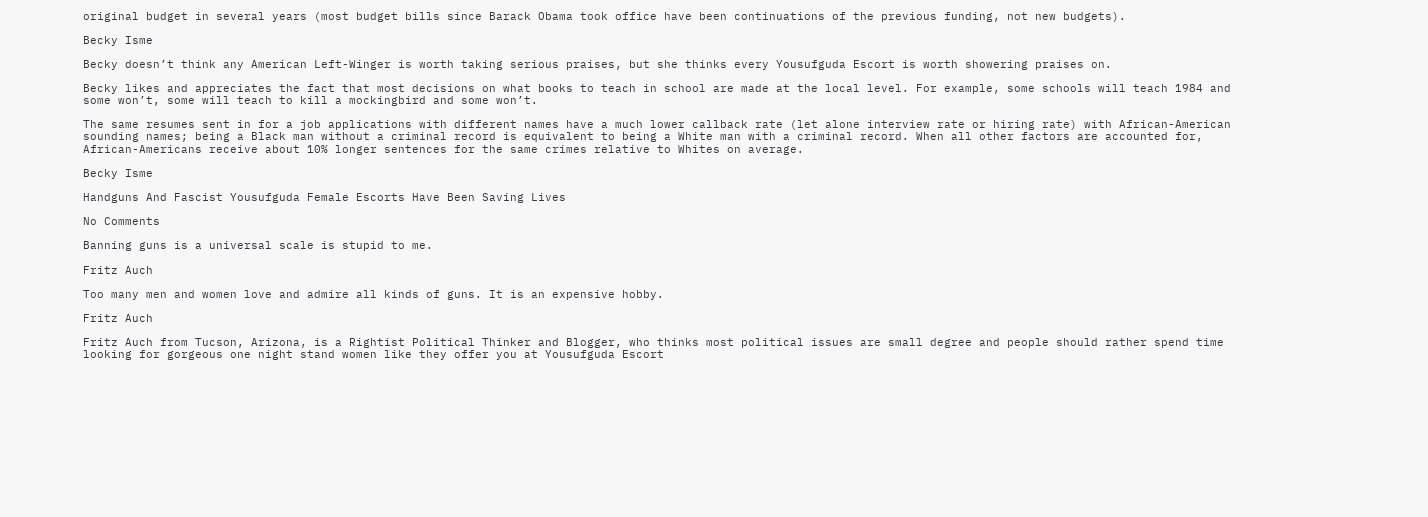original budget in several years (most budget bills since Barack Obama took office have been continuations of the previous funding, not new budgets).

Becky Isme

Becky doesn’t think any American Left-Winger is worth taking serious praises, but she thinks every Yousufguda Escort is worth showering praises on.

Becky likes and appreciates the fact that most decisions on what books to teach in school are made at the local level. For example, some schools will teach 1984 and some won’t, some will teach to kill a mockingbird and some won’t.

The same resumes sent in for a job applications with different names have a much lower callback rate (let alone interview rate or hiring rate) with African-American sounding names; being a Black man without a criminal record is equivalent to being a White man with a criminal record. When all other factors are accounted for, African-Americans receive about 10% longer sentences for the same crimes relative to Whites on average.

Becky Isme

Handguns And Fascist Yousufguda Female Escorts Have Been Saving Lives

No Comments

Banning guns is a universal scale is stupid to me.

Fritz Auch

Too many men and women love and admire all kinds of guns. It is an expensive hobby.

Fritz Auch

Fritz Auch from Tucson, Arizona, is a Rightist Political Thinker and Blogger, who thinks most political issues are small degree and people should rather spend time looking for gorgeous one night stand women like they offer you at Yousufguda Escort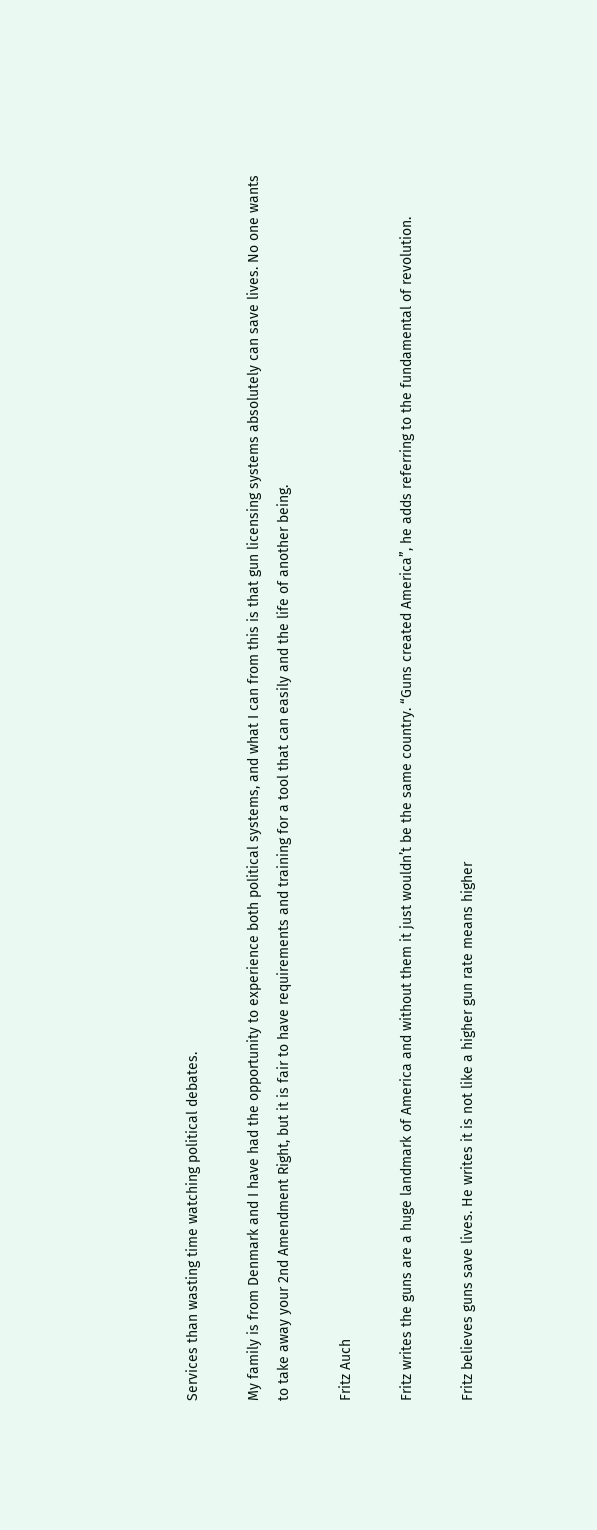Services than wasting time watching political debates.

My family is from Denmark and I have had the opportunity to experience both political systems, and what I can from this is that gun licensing systems absolutely can save lives. No one wants to take away your 2nd Amendment Right, but it is fair to have requirements and training for a tool that can easily and the life of another being.

Fritz Auch

Fritz writes the guns are a huge landmark of America and without them it just wouldn’t be the same country. “Guns created America”, he adds referring to the fundamental of revolution.

Fritz believes guns save lives. He writes it is not like a higher gun rate means higher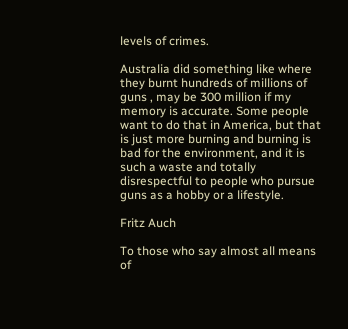levels of crimes.

Australia did something like where they burnt hundreds of millions of guns , may be 300 million if my memory is accurate. Some people want to do that in America, but that is just more burning and burning is bad for the environment, and it is such a waste and totally disrespectful to people who pursue guns as a hobby or a lifestyle.

Fritz Auch

To those who say almost all means of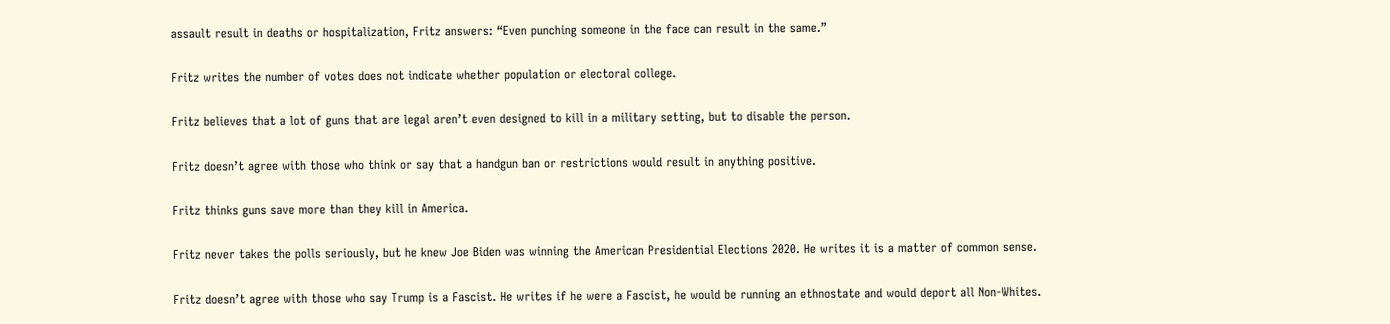assault result in deaths or hospitalization, Fritz answers: “Even punching someone in the face can result in the same.”

Fritz writes the number of votes does not indicate whether population or electoral college.

Fritz believes that a lot of guns that are legal aren’t even designed to kill in a military setting, but to disable the person.

Fritz doesn’t agree with those who think or say that a handgun ban or restrictions would result in anything positive.

Fritz thinks guns save more than they kill in America.

Fritz never takes the polls seriously, but he knew Joe Biden was winning the American Presidential Elections 2020. He writes it is a matter of common sense.

Fritz doesn’t agree with those who say Trump is a Fascist. He writes if he were a Fascist, he would be running an ethnostate and would deport all Non-Whites.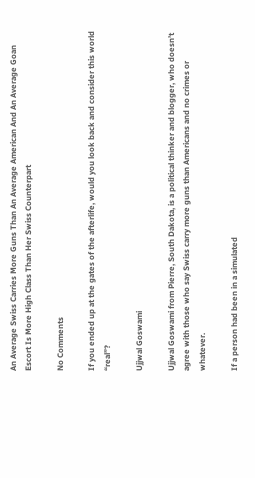An Average Swiss Carries More Guns Than An Average American And An Average Goan Escort Is More High Class Than Her Swiss Counterpart

No Comments

If you ended up at the gates of the afterlife, would you look back and consider this world “real”?

Ujjwal Goswami

Ujjwal Goswami from Pierre, South Dakota, is a political thinker and blogger, who doesn’t agree with those who say Swiss carry more guns than Americans and no crimes or whatever.

If a person had been in a simulated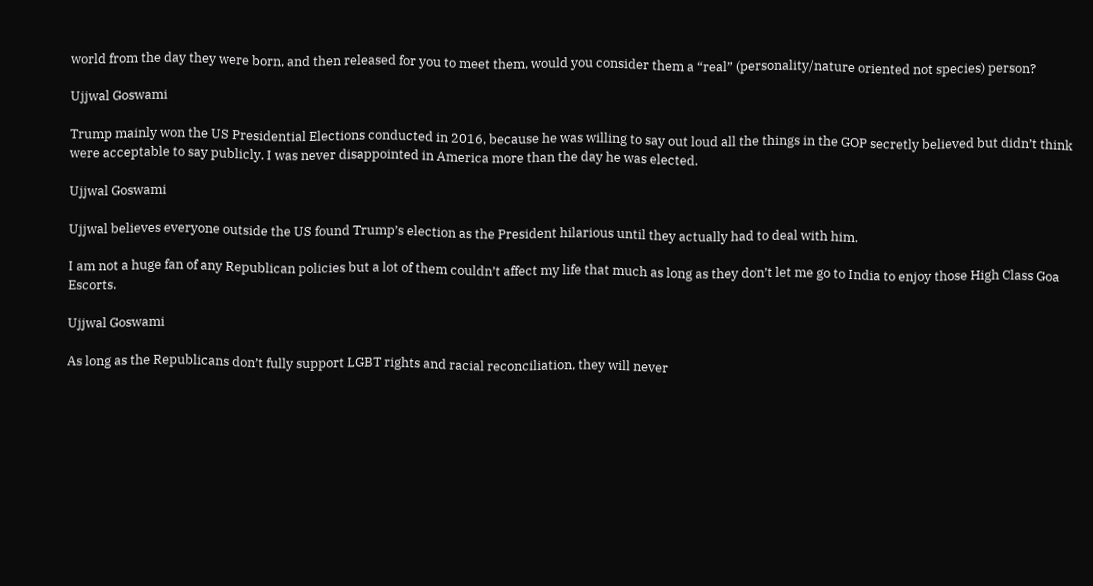world from the day they were born, and then released for you to meet them, would you consider them a “real” (personality/nature oriented not species) person?

Ujjwal Goswami

Trump mainly won the US Presidential Elections conducted in 2016, because he was willing to say out loud all the things in the GOP secretly believed but didn’t think were acceptable to say publicly. I was never disappointed in America more than the day he was elected.

Ujjwal Goswami

Ujjwal believes everyone outside the US found Trump’s election as the President hilarious until they actually had to deal with him.

I am not a huge fan of any Republican policies but a lot of them couldn’t affect my life that much as long as they don’t let me go to India to enjoy those High Class Goa Escorts.

Ujjwal Goswami

As long as the Republicans don’t fully support LGBT rights and racial reconciliation, they will never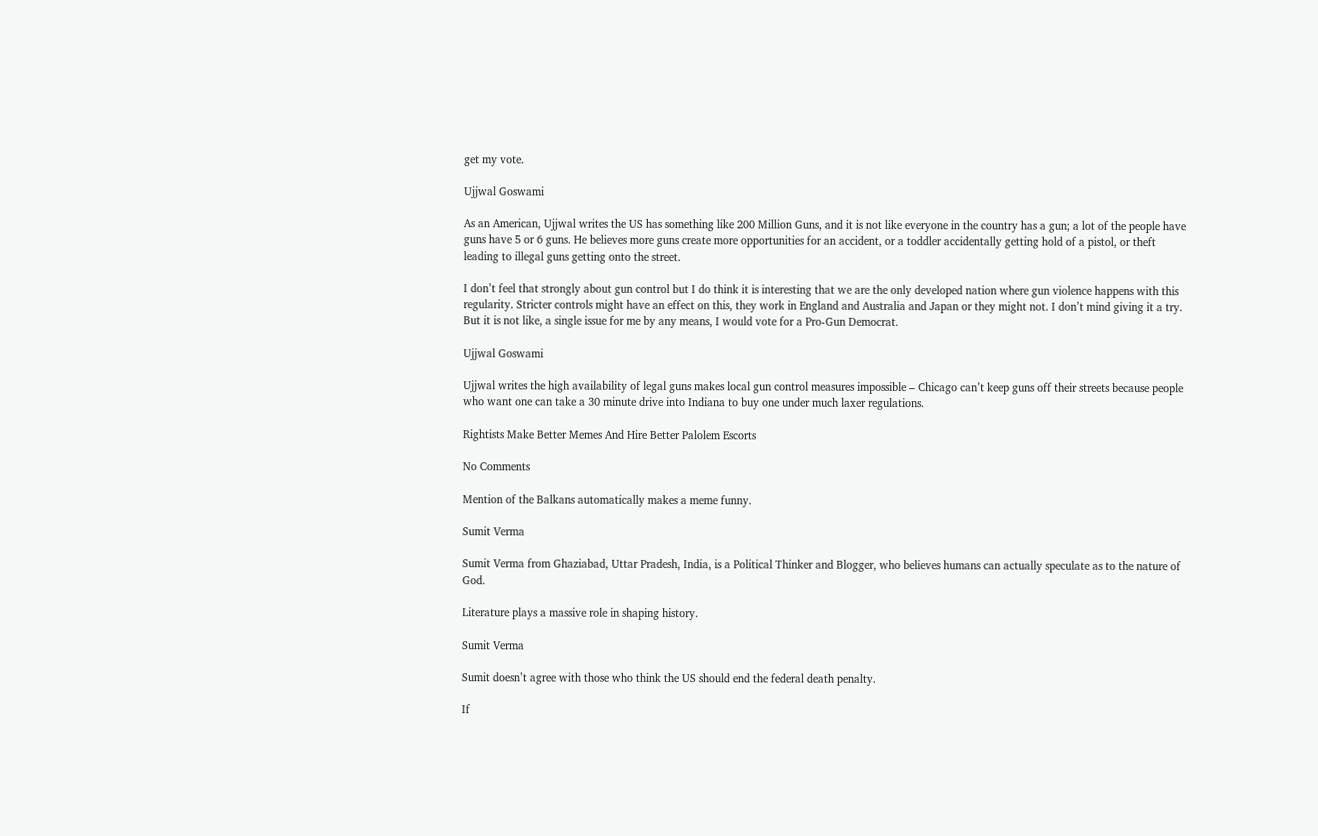get my vote.

Ujjwal Goswami

As an American, Ujjwal writes the US has something like 200 Million Guns, and it is not like everyone in the country has a gun; a lot of the people have guns have 5 or 6 guns. He believes more guns create more opportunities for an accident, or a toddler accidentally getting hold of a pistol, or theft leading to illegal guns getting onto the street.

I don’t feel that strongly about gun control but I do think it is interesting that we are the only developed nation where gun violence happens with this regularity. Stricter controls might have an effect on this, they work in England and Australia and Japan or they might not. I don’t mind giving it a try. But it is not like, a single issue for me by any means, I would vote for a Pro-Gun Democrat.

Ujjwal Goswami

Ujjwal writes the high availability of legal guns makes local gun control measures impossible – Chicago can’t keep guns off their streets because people who want one can take a 30 minute drive into Indiana to buy one under much laxer regulations.

Rightists Make Better Memes And Hire Better Palolem Escorts

No Comments

Mention of the Balkans automatically makes a meme funny.

Sumit Verma

Sumit Verma from Ghaziabad, Uttar Pradesh, India, is a Political Thinker and Blogger, who believes humans can actually speculate as to the nature of God.

Literature plays a massive role in shaping history.

Sumit Verma

Sumit doesn’t agree with those who think the US should end the federal death penalty.

If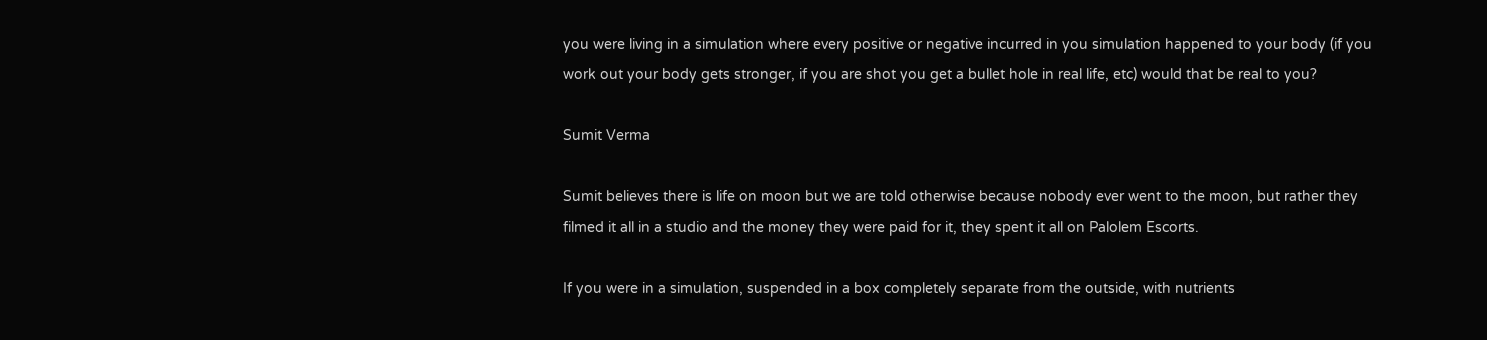you were living in a simulation where every positive or negative incurred in you simulation happened to your body (if you work out your body gets stronger, if you are shot you get a bullet hole in real life, etc) would that be real to you?

Sumit Verma

Sumit believes there is life on moon but we are told otherwise because nobody ever went to the moon, but rather they filmed it all in a studio and the money they were paid for it, they spent it all on Palolem Escorts.

If you were in a simulation, suspended in a box completely separate from the outside, with nutrients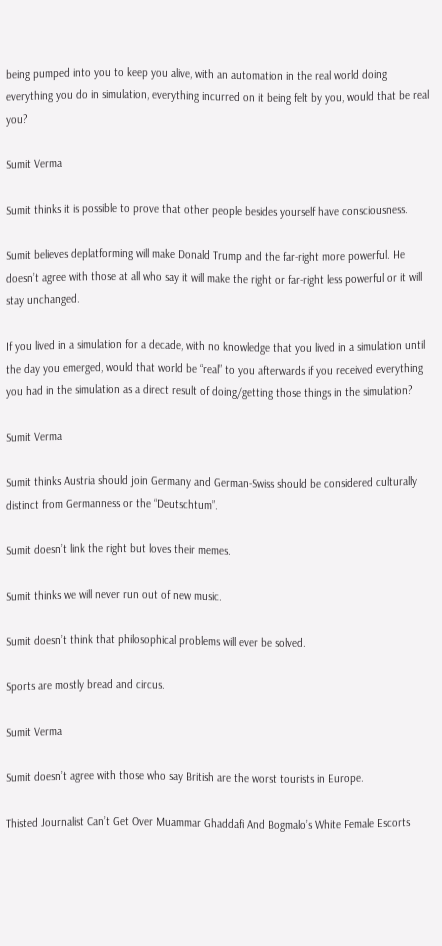being pumped into you to keep you alive, with an automation in the real world doing everything you do in simulation, everything incurred on it being felt by you, would that be real you?

Sumit Verma

Sumit thinks it is possible to prove that other people besides yourself have consciousness.

Sumit believes deplatforming will make Donald Trump and the far-right more powerful. He doesn’t agree with those at all who say it will make the right or far-right less powerful or it will stay unchanged.

If you lived in a simulation for a decade, with no knowledge that you lived in a simulation until the day you emerged, would that world be “real” to you afterwards if you received everything you had in the simulation as a direct result of doing/getting those things in the simulation?

Sumit Verma

Sumit thinks Austria should join Germany and German-Swiss should be considered culturally distinct from Germanness or the “Deutschtum”.

Sumit doesn’t link the right but loves their memes.

Sumit thinks we will never run out of new music.

Sumit doesn’t think that philosophical problems will ever be solved.

Sports are mostly bread and circus.

Sumit Verma

Sumit doesn’t agree with those who say British are the worst tourists in Europe.

Thisted Journalist Can’t Get Over Muammar Ghaddafi And Bogmalo’s White Female Escorts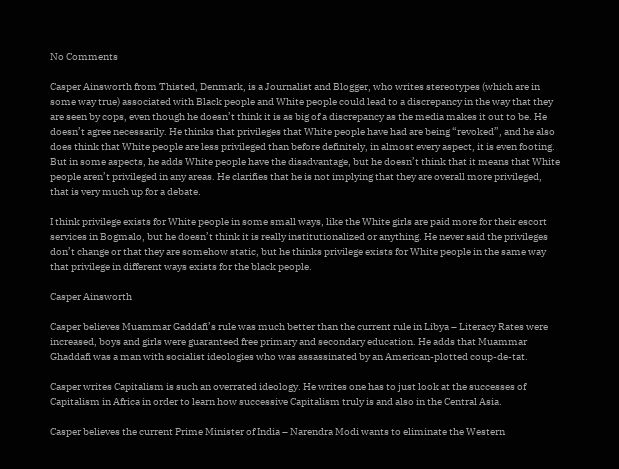No Comments

Casper Ainsworth from Thisted, Denmark, is a Journalist and Blogger, who writes stereotypes (which are in some way true) associated with Black people and White people could lead to a discrepancy in the way that they are seen by cops, even though he doesn’t think it is as big of a discrepancy as the media makes it out to be. He doesn’t agree necessarily. He thinks that privileges that White people have had are being “revoked”, and he also does think that White people are less privileged than before definitely, in almost every aspect, it is even footing. But in some aspects, he adds White people have the disadvantage, but he doesn’t think that it means that White people aren’t privileged in any areas. He clarifies that he is not implying that they are overall more privileged, that is very much up for a debate.

I think privilege exists for White people in some small ways, like the White girls are paid more for their escort services in Bogmalo, but he doesn’t think it is really institutionalized or anything. He never said the privileges don’t change or that they are somehow static, but he thinks privilege exists for White people in the same way that privilege in different ways exists for the black people.

Casper Ainsworth

Casper believes Muammar Gaddafi’s rule was much better than the current rule in Libya – Literacy Rates were increased, boys and girls were guaranteed free primary and secondary education. He adds that Muammar Ghaddafi was a man with socialist ideologies who was assassinated by an American-plotted coup-de-tat.

Casper writes Capitalism is such an overrated ideology. He writes one has to just look at the successes of Capitalism in Africa in order to learn how successive Capitalism truly is and also in the Central Asia.

Casper believes the current Prime Minister of India – Narendra Modi wants to eliminate the Western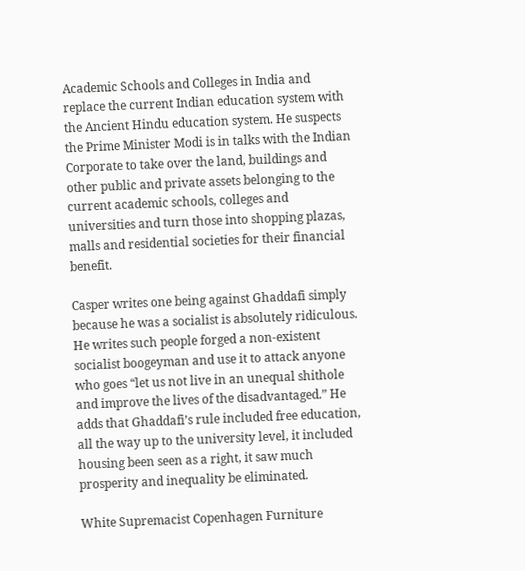Academic Schools and Colleges in India and replace the current Indian education system with the Ancient Hindu education system. He suspects the Prime Minister Modi is in talks with the Indian Corporate to take over the land, buildings and other public and private assets belonging to the current academic schools, colleges and universities and turn those into shopping plazas, malls and residential societies for their financial benefit.

Casper writes one being against Ghaddafi simply because he was a socialist is absolutely ridiculous. He writes such people forged a non-existent socialist boogeyman and use it to attack anyone who goes “let us not live in an unequal shithole and improve the lives of the disadvantaged.” He adds that Ghaddafi’s rule included free education, all the way up to the university level, it included housing been seen as a right, it saw much prosperity and inequality be eliminated.

White Supremacist Copenhagen Furniture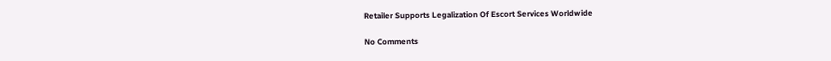Retailer Supports Legalization Of Escort Services Worldwide

No Comments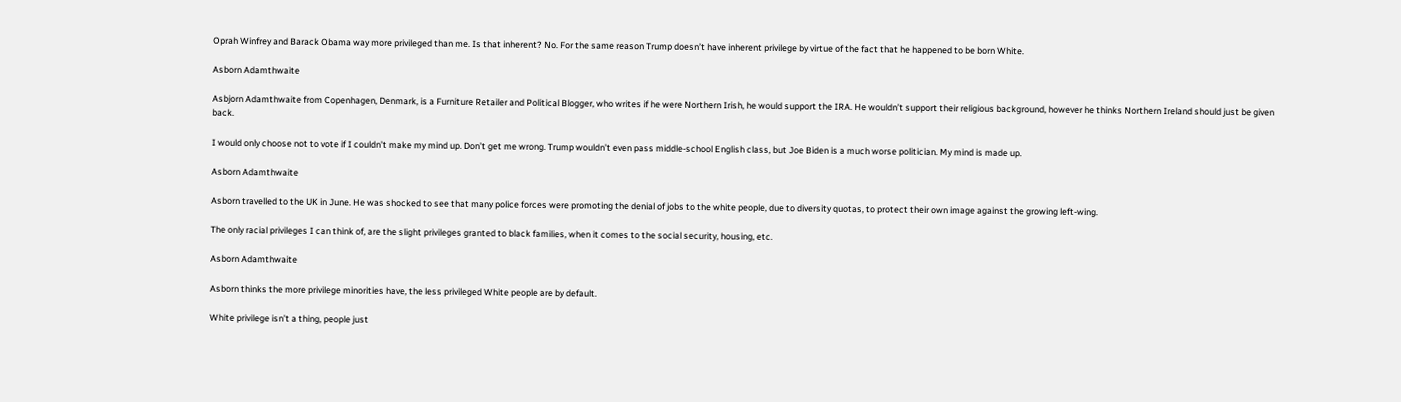Oprah Winfrey and Barack Obama way more privileged than me. Is that inherent? No. For the same reason Trump doesn’t have inherent privilege by virtue of the fact that he happened to be born White.

Asborn Adamthwaite

Asbjorn Adamthwaite from Copenhagen, Denmark, is a Furniture Retailer and Political Blogger, who writes if he were Northern Irish, he would support the IRA. He wouldn’t support their religious background, however he thinks Northern Ireland should just be given back.

I would only choose not to vote if I couldn’t make my mind up. Don’t get me wrong. Trump wouldn’t even pass middle-school English class, but Joe Biden is a much worse politician. My mind is made up.

Asborn Adamthwaite

Asborn travelled to the UK in June. He was shocked to see that many police forces were promoting the denial of jobs to the white people, due to diversity quotas, to protect their own image against the growing left-wing.

The only racial privileges I can think of, are the slight privileges granted to black families, when it comes to the social security, housing, etc.

Asborn Adamthwaite

Asborn thinks the more privilege minorities have, the less privileged White people are by default.

White privilege isn’t a thing, people just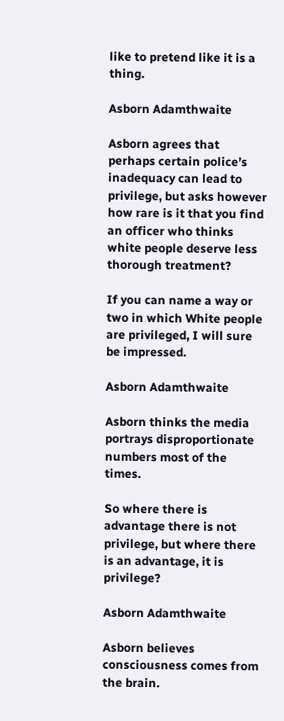like to pretend like it is a thing.

Asborn Adamthwaite

Asborn agrees that perhaps certain police’s inadequacy can lead to privilege, but asks however how rare is it that you find an officer who thinks white people deserve less thorough treatment?

If you can name a way or two in which White people are privileged, I will sure be impressed.

Asborn Adamthwaite

Asborn thinks the media portrays disproportionate numbers most of the times.

So where there is advantage there is not privilege, but where there is an advantage, it is privilege?

Asborn Adamthwaite

Asborn believes consciousness comes from the brain.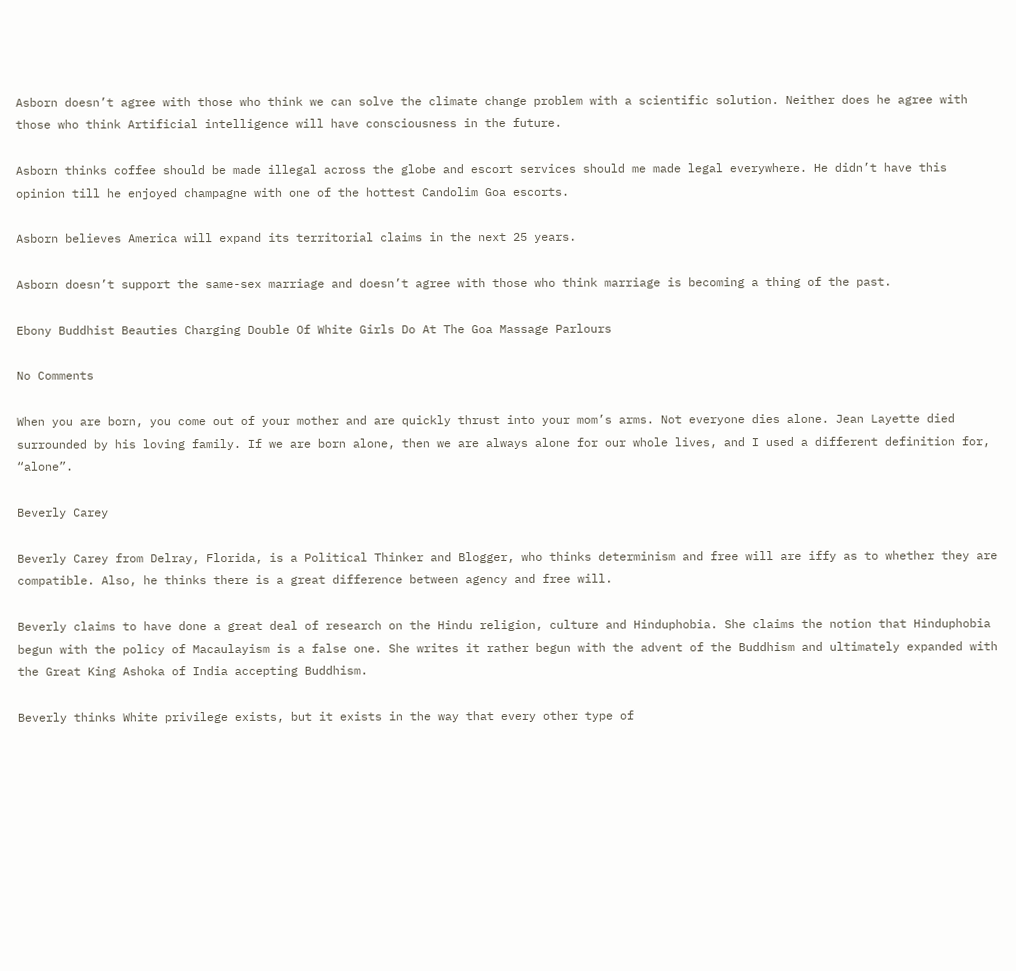Asborn doesn’t agree with those who think we can solve the climate change problem with a scientific solution. Neither does he agree with those who think Artificial intelligence will have consciousness in the future.

Asborn thinks coffee should be made illegal across the globe and escort services should me made legal everywhere. He didn’t have this opinion till he enjoyed champagne with one of the hottest Candolim Goa escorts.

Asborn believes America will expand its territorial claims in the next 25 years.

Asborn doesn’t support the same-sex marriage and doesn’t agree with those who think marriage is becoming a thing of the past.

Ebony Buddhist Beauties Charging Double Of White Girls Do At The Goa Massage Parlours

No Comments

When you are born, you come out of your mother and are quickly thrust into your mom’s arms. Not everyone dies alone. Jean Layette died surrounded by his loving family. If we are born alone, then we are always alone for our whole lives, and I used a different definition for, “alone”.

Beverly Carey

Beverly Carey from Delray, Florida, is a Political Thinker and Blogger, who thinks determinism and free will are iffy as to whether they are compatible. Also, he thinks there is a great difference between agency and free will.

Beverly claims to have done a great deal of research on the Hindu religion, culture and Hinduphobia. She claims the notion that Hinduphobia begun with the policy of Macaulayism is a false one. She writes it rather begun with the advent of the Buddhism and ultimately expanded with the Great King Ashoka of India accepting Buddhism.

Beverly thinks White privilege exists, but it exists in the way that every other type of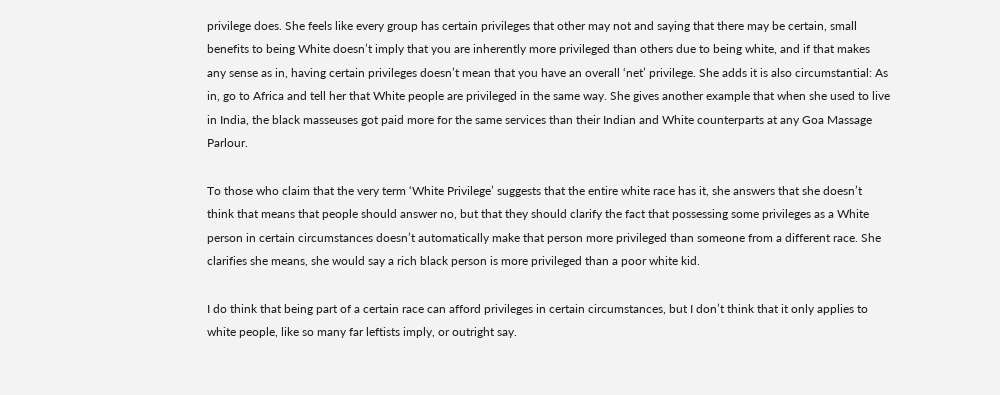privilege does. She feels like every group has certain privileges that other may not and saying that there may be certain, small benefits to being White doesn’t imply that you are inherently more privileged than others due to being white, and if that makes any sense as in, having certain privileges doesn’t mean that you have an overall ‘net’ privilege. She adds it is also circumstantial: As in, go to Africa and tell her that White people are privileged in the same way. She gives another example that when she used to live in India, the black masseuses got paid more for the same services than their Indian and White counterparts at any Goa Massage Parlour.

To those who claim that the very term ‘White Privilege’ suggests that the entire white race has it, she answers that she doesn’t think that means that people should answer no, but that they should clarify the fact that possessing some privileges as a White person in certain circumstances doesn’t automatically make that person more privileged than someone from a different race. She clarifies she means, she would say a rich black person is more privileged than a poor white kid.

I do think that being part of a certain race can afford privileges in certain circumstances, but I don’t think that it only applies to white people, like so many far leftists imply, or outright say.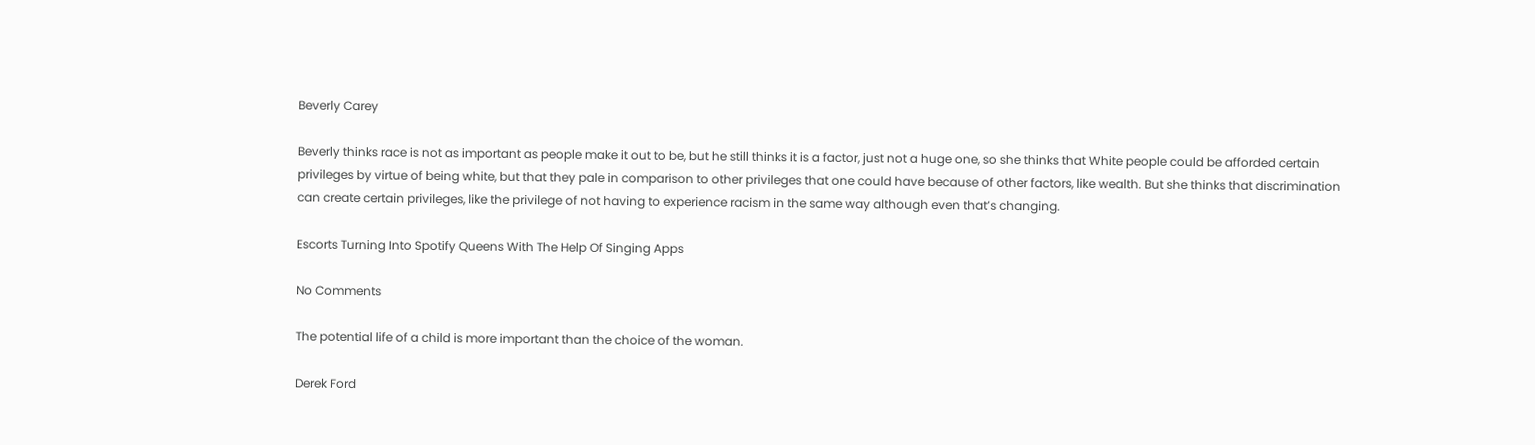Beverly Carey

Beverly thinks race is not as important as people make it out to be, but he still thinks it is a factor, just not a huge one, so she thinks that White people could be afforded certain privileges by virtue of being white, but that they pale in comparison to other privileges that one could have because of other factors, like wealth. But she thinks that discrimination can create certain privileges, like the privilege of not having to experience racism in the same way although even that’s changing.

Escorts Turning Into Spotify Queens With The Help Of Singing Apps

No Comments

The potential life of a child is more important than the choice of the woman.

Derek Ford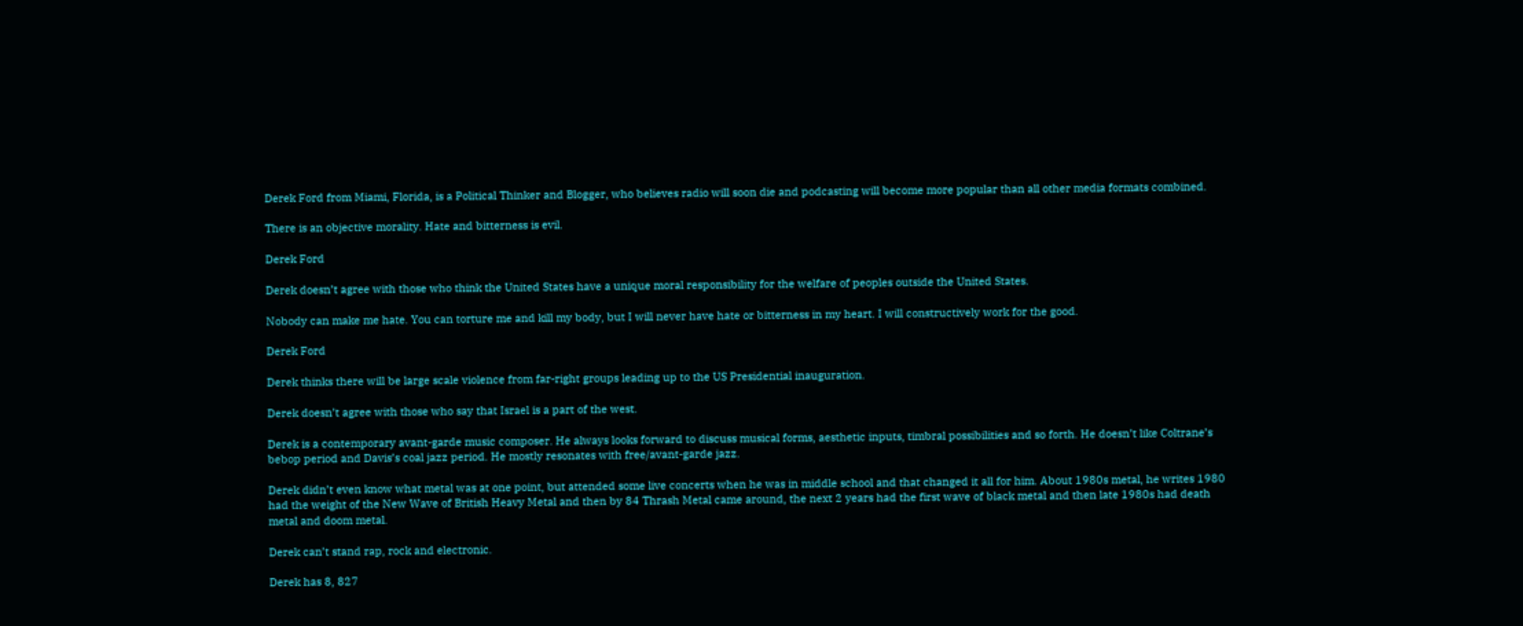Derek Ford from Miami, Florida, is a Political Thinker and Blogger, who believes radio will soon die and podcasting will become more popular than all other media formats combined.

There is an objective morality. Hate and bitterness is evil.

Derek Ford

Derek doesn’t agree with those who think the United States have a unique moral responsibility for the welfare of peoples outside the United States.

Nobody can make me hate. You can torture me and kill my body, but I will never have hate or bitterness in my heart. I will constructively work for the good.

Derek Ford

Derek thinks there will be large scale violence from far-right groups leading up to the US Presidential inauguration.

Derek doesn’t agree with those who say that Israel is a part of the west.

Derek is a contemporary avant-garde music composer. He always looks forward to discuss musical forms, aesthetic inputs, timbral possibilities and so forth. He doesn’t like Coltrane’s bebop period and Davis’s coal jazz period. He mostly resonates with free/avant-garde jazz.

Derek didn’t even know what metal was at one point, but attended some live concerts when he was in middle school and that changed it all for him. About 1980s metal, he writes 1980 had the weight of the New Wave of British Heavy Metal and then by 84 Thrash Metal came around, the next 2 years had the first wave of black metal and then late 1980s had death metal and doom metal.

Derek can’t stand rap, rock and electronic.

Derek has 8, 827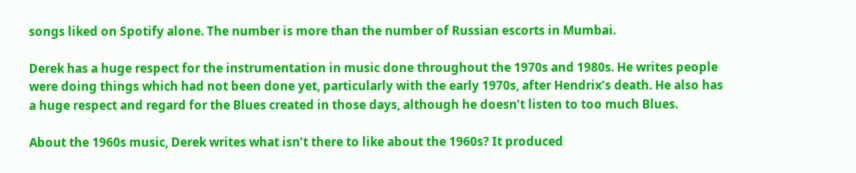songs liked on Spotify alone. The number is more than the number of Russian escorts in Mumbai.

Derek has a huge respect for the instrumentation in music done throughout the 1970s and 1980s. He writes people were doing things which had not been done yet, particularly with the early 1970s, after Hendrix’s death. He also has a huge respect and regard for the Blues created in those days, although he doesn’t listen to too much Blues.

About the 1960s music, Derek writes what isn’t there to like about the 1960s? It produced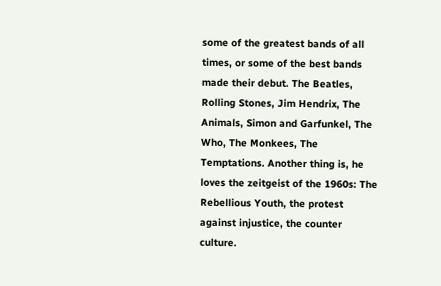some of the greatest bands of all times, or some of the best bands made their debut. The Beatles, Rolling Stones, Jim Hendrix, The Animals, Simon and Garfunkel, The Who, The Monkees, The Temptations. Another thing is, he loves the zeitgeist of the 1960s: The Rebellious Youth, the protest against injustice, the counter culture.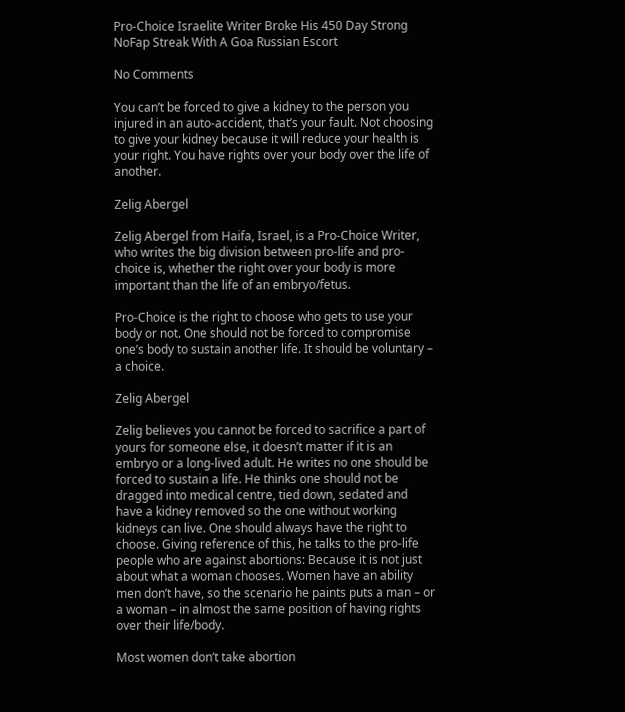Pro-Choice Israelite Writer Broke His 450 Day Strong NoFap Streak With A Goa Russian Escort

No Comments

You can’t be forced to give a kidney to the person you injured in an auto-accident, that’s your fault. Not choosing to give your kidney because it will reduce your health is your right. You have rights over your body over the life of another.

Zelig Abergel

Zelig Abergel from Haifa, Israel, is a Pro-Choice Writer, who writes the big division between pro-life and pro-choice is, whether the right over your body is more important than the life of an embryo/fetus.

Pro-Choice is the right to choose who gets to use your body or not. One should not be forced to compromise one’s body to sustain another life. It should be voluntary – a choice.

Zelig Abergel

Zelig believes you cannot be forced to sacrifice a part of yours for someone else, it doesn’t matter if it is an embryo or a long-lived adult. He writes no one should be forced to sustain a life. He thinks one should not be dragged into medical centre, tied down, sedated and have a kidney removed so the one without working kidneys can live. One should always have the right to choose. Giving reference of this, he talks to the pro-life people who are against abortions: Because it is not just about what a woman chooses. Women have an ability men don’t have, so the scenario he paints puts a man – or a woman – in almost the same position of having rights over their life/body.

Most women don’t take abortion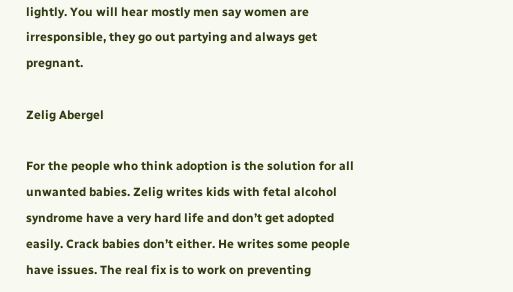lightly. You will hear mostly men say women are irresponsible, they go out partying and always get pregnant.

Zelig Abergel

For the people who think adoption is the solution for all unwanted babies. Zelig writes kids with fetal alcohol syndrome have a very hard life and don’t get adopted easily. Crack babies don’t either. He writes some people have issues. The real fix is to work on preventing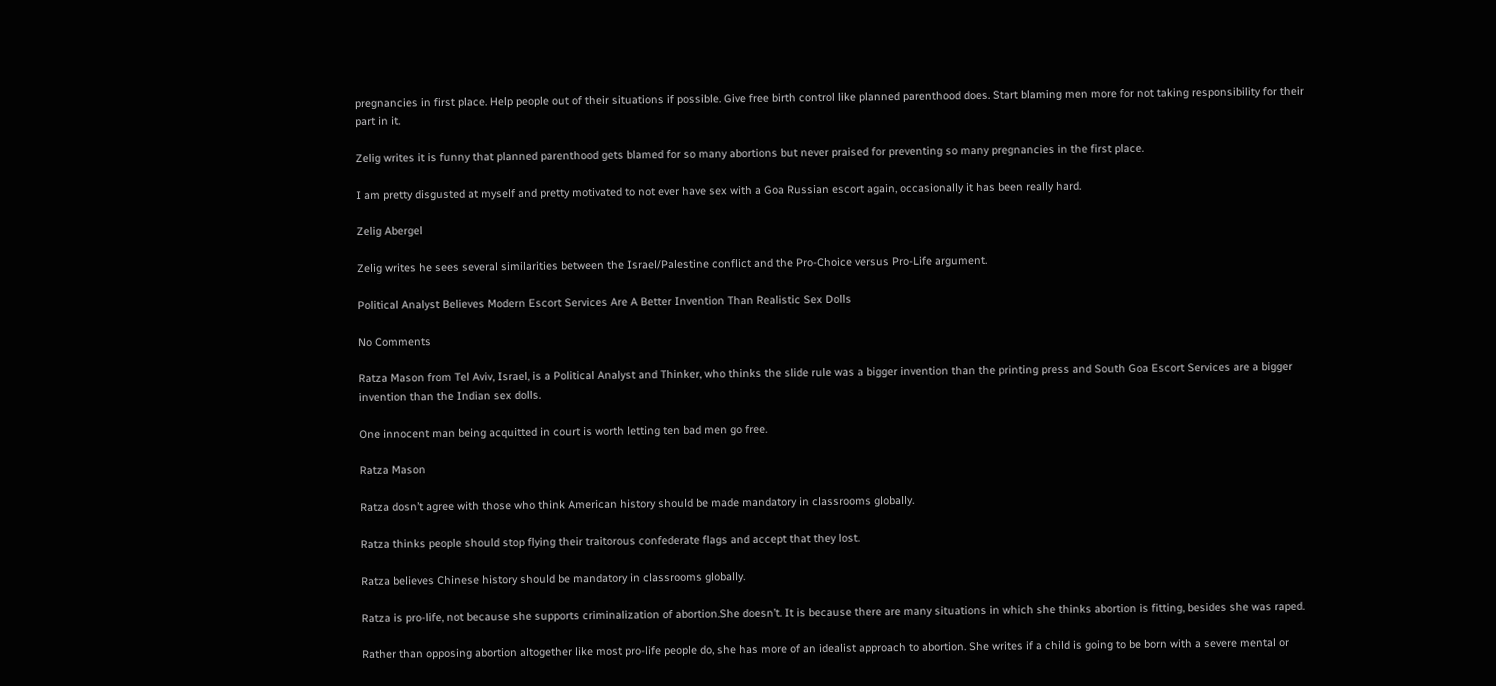pregnancies in first place. Help people out of their situations if possible. Give free birth control like planned parenthood does. Start blaming men more for not taking responsibility for their part in it.

Zelig writes it is funny that planned parenthood gets blamed for so many abortions but never praised for preventing so many pregnancies in the first place.

I am pretty disgusted at myself and pretty motivated to not ever have sex with a Goa Russian escort again, occasionally it has been really hard.

Zelig Abergel

Zelig writes he sees several similarities between the Israel/Palestine conflict and the Pro-Choice versus Pro-Life argument.

Political Analyst Believes Modern Escort Services Are A Better Invention Than Realistic Sex Dolls

No Comments

Ratza Mason from Tel Aviv, Israel, is a Political Analyst and Thinker, who thinks the slide rule was a bigger invention than the printing press and South Goa Escort Services are a bigger invention than the Indian sex dolls.

One innocent man being acquitted in court is worth letting ten bad men go free.

Ratza Mason

Ratza dosn’t agree with those who think American history should be made mandatory in classrooms globally.

Ratza thinks people should stop flying their traitorous confederate flags and accept that they lost.

Ratza believes Chinese history should be mandatory in classrooms globally.

Ratza is pro-life, not because she supports criminalization of abortion.She doesn’t. It is because there are many situations in which she thinks abortion is fitting, besides she was raped.

Rather than opposing abortion altogether like most pro-life people do, she has more of an idealist approach to abortion. She writes if a child is going to be born with a severe mental or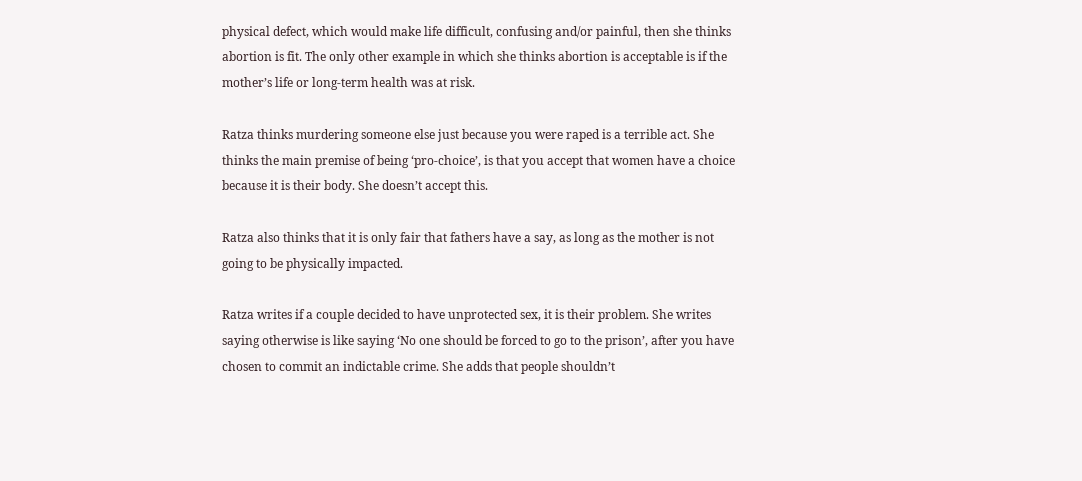physical defect, which would make life difficult, confusing and/or painful, then she thinks abortion is fit. The only other example in which she thinks abortion is acceptable is if the mother’s life or long-term health was at risk.

Ratza thinks murdering someone else just because you were raped is a terrible act. She thinks the main premise of being ‘pro-choice’, is that you accept that women have a choice because it is their body. She doesn’t accept this.

Ratza also thinks that it is only fair that fathers have a say, as long as the mother is not going to be physically impacted.

Ratza writes if a couple decided to have unprotected sex, it is their problem. She writes saying otherwise is like saying ‘No one should be forced to go to the prison’, after you have chosen to commit an indictable crime. She adds that people shouldn’t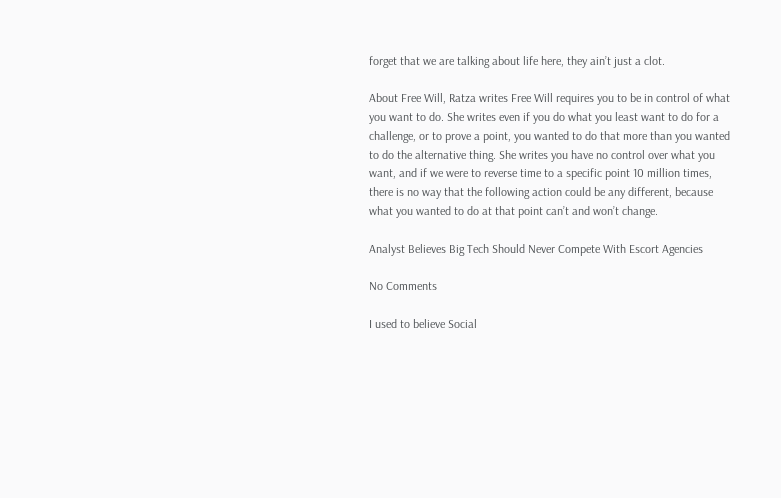forget that we are talking about life here, they ain’t just a clot.

About Free Will, Ratza writes Free Will requires you to be in control of what you want to do. She writes even if you do what you least want to do for a challenge, or to prove a point, you wanted to do that more than you wanted to do the alternative thing. She writes you have no control over what you want, and if we were to reverse time to a specific point 10 million times, there is no way that the following action could be any different, because what you wanted to do at that point can’t and won’t change.

Analyst Believes Big Tech Should Never Compete With Escort Agencies

No Comments

I used to believe Social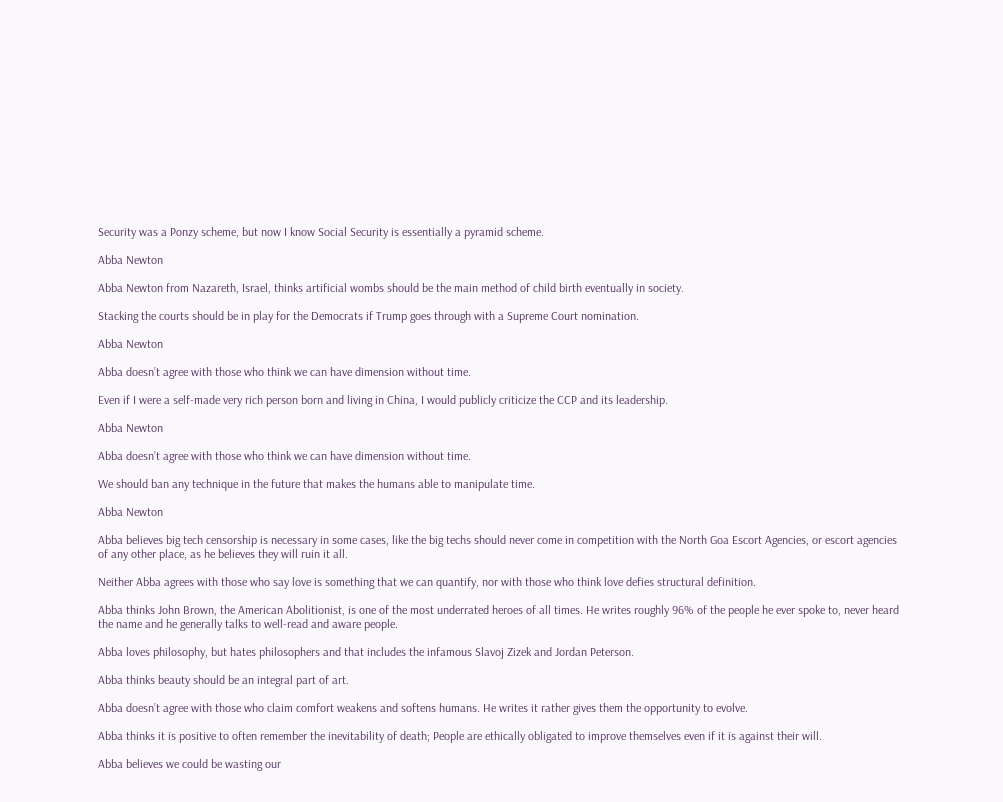Security was a Ponzy scheme, but now I know Social Security is essentially a pyramid scheme.

Abba Newton

Abba Newton from Nazareth, Israel, thinks artificial wombs should be the main method of child birth eventually in society.

Stacking the courts should be in play for the Democrats if Trump goes through with a Supreme Court nomination.

Abba Newton

Abba doesn’t agree with those who think we can have dimension without time.

Even if I were a self-made very rich person born and living in China, I would publicly criticize the CCP and its leadership.

Abba Newton

Abba doesn’t agree with those who think we can have dimension without time.

We should ban any technique in the future that makes the humans able to manipulate time.

Abba Newton

Abba believes big tech censorship is necessary in some cases, like the big techs should never come in competition with the North Goa Escort Agencies, or escort agencies of any other place, as he believes they will ruin it all.

Neither Abba agrees with those who say love is something that we can quantify, nor with those who think love defies structural definition.

Abba thinks John Brown, the American Abolitionist, is one of the most underrated heroes of all times. He writes roughly 96% of the people he ever spoke to, never heard the name and he generally talks to well-read and aware people.

Abba loves philosophy, but hates philosophers and that includes the infamous Slavoj Zizek and Jordan Peterson.

Abba thinks beauty should be an integral part of art.

Abba doesn’t agree with those who claim comfort weakens and softens humans. He writes it rather gives them the opportunity to evolve.

Abba thinks it is positive to often remember the inevitability of death; People are ethically obligated to improve themselves even if it is against their will.

Abba believes we could be wasting our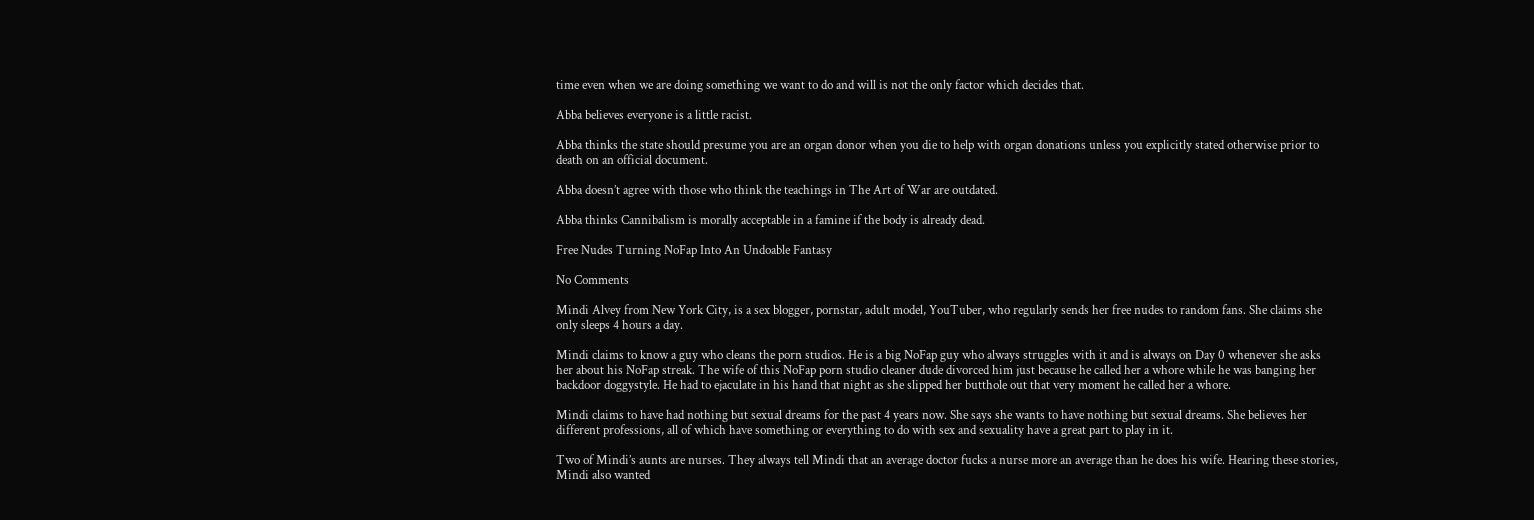time even when we are doing something we want to do and will is not the only factor which decides that.

Abba believes everyone is a little racist.

Abba thinks the state should presume you are an organ donor when you die to help with organ donations unless you explicitly stated otherwise prior to death on an official document.

Abba doesn’t agree with those who think the teachings in The Art of War are outdated.

Abba thinks Cannibalism is morally acceptable in a famine if the body is already dead.

Free Nudes Turning NoFap Into An Undoable Fantasy

No Comments

Mindi Alvey from New York City, is a sex blogger, pornstar, adult model, YouTuber, who regularly sends her free nudes to random fans. She claims she only sleeps 4 hours a day.

Mindi claims to know a guy who cleans the porn studios. He is a big NoFap guy who always struggles with it and is always on Day 0 whenever she asks her about his NoFap streak. The wife of this NoFap porn studio cleaner dude divorced him just because he called her a whore while he was banging her backdoor doggystyle. He had to ejaculate in his hand that night as she slipped her butthole out that very moment he called her a whore.

Mindi claims to have had nothing but sexual dreams for the past 4 years now. She says she wants to have nothing but sexual dreams. She believes her different professions, all of which have something or everything to do with sex and sexuality have a great part to play in it.

Two of Mindi’s aunts are nurses. They always tell Mindi that an average doctor fucks a nurse more an average than he does his wife. Hearing these stories, Mindi also wanted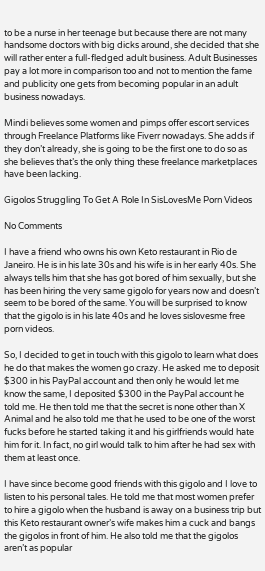to be a nurse in her teenage but because there are not many handsome doctors with big dicks around, she decided that she will rather enter a full-fledged adult business. Adult Businesses pay a lot more in comparison too and not to mention the fame and publicity one gets from becoming popular in an adult business nowadays.

Mindi believes some women and pimps offer escort services through Freelance Platforms like Fiverr nowadays. She adds if they don’t already, she is going to be the first one to do so as she believes that’s the only thing these freelance marketplaces have been lacking.

Gigolos Struggling To Get A Role In SisLovesMe Porn Videos

No Comments

I have a friend who owns his own Keto restaurant in Rio de Janeiro. He is in his late 30s and his wife is in her early 40s. She always tells him that she has got bored of him sexually, but she has been hiring the very same gigolo for years now and doesn’t seem to be bored of the same. You will be surprised to know that the gigolo is in his late 40s and he loves sislovesme free porn videos.

So, I decided to get in touch with this gigolo to learn what does he do that makes the women go crazy. He asked me to deposit $300 in his PayPal account and then only he would let me know the same, I deposited $300 in the PayPal account he told me. He then told me that the secret is none other than X Animal and he also told me that he used to be one of the worst fucks before he started taking it and his girlfriends would hate him for it. In fact, no girl would talk to him after he had sex with them at least once.

I have since become good friends with this gigolo and I love to listen to his personal tales. He told me that most women prefer to hire a gigolo when the husband is away on a business trip but this Keto restaurant owner’s wife makes him a cuck and bangs the gigolos in front of him. He also told me that the gigolos aren’t as popular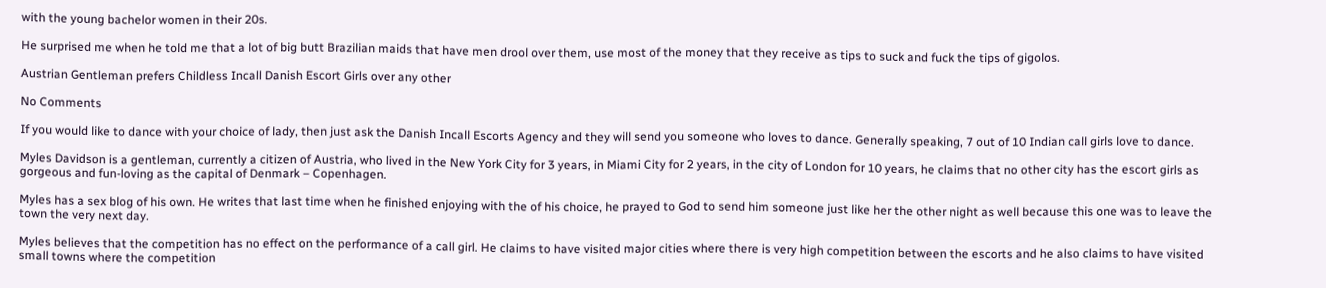with the young bachelor women in their 20s.

He surprised me when he told me that a lot of big butt Brazilian maids that have men drool over them, use most of the money that they receive as tips to suck and fuck the tips of gigolos.

Austrian Gentleman prefers Childless Incall Danish Escort Girls over any other

No Comments

If you would like to dance with your choice of lady, then just ask the Danish Incall Escorts Agency and they will send you someone who loves to dance. Generally speaking, 7 out of 10 Indian call girls love to dance.

Myles Davidson is a gentleman, currently a citizen of Austria, who lived in the New York City for 3 years, in Miami City for 2 years, in the city of London for 10 years, he claims that no other city has the escort girls as gorgeous and fun-loving as the capital of Denmark – Copenhagen.

Myles has a sex blog of his own. He writes that last time when he finished enjoying with the of his choice, he prayed to God to send him someone just like her the other night as well because this one was to leave the town the very next day.

Myles believes that the competition has no effect on the performance of a call girl. He claims to have visited major cities where there is very high competition between the escorts and he also claims to have visited small towns where the competition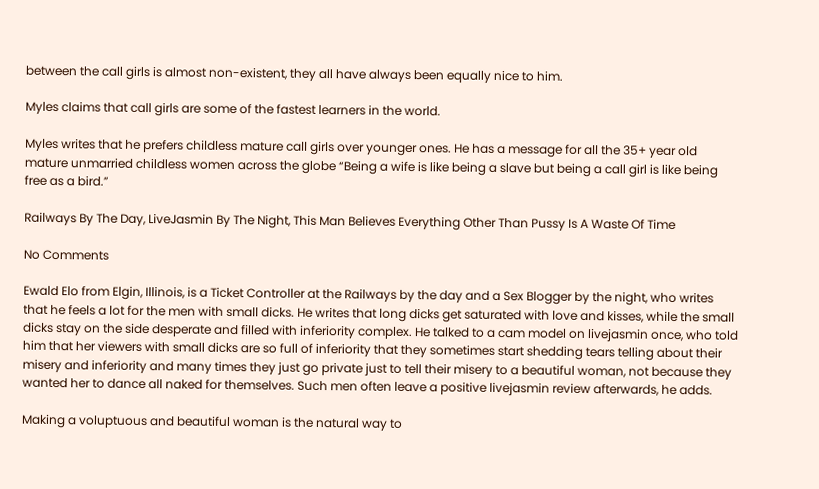between the call girls is almost non-existent, they all have always been equally nice to him.

Myles claims that call girls are some of the fastest learners in the world.

Myles writes that he prefers childless mature call girls over younger ones. He has a message for all the 35+ year old mature unmarried childless women across the globe “Being a wife is like being a slave but being a call girl is like being free as a bird.”

Railways By The Day, LiveJasmin By The Night, This Man Believes Everything Other Than Pussy Is A Waste Of Time

No Comments

Ewald Elo from Elgin, Illinois, is a Ticket Controller at the Railways by the day and a Sex Blogger by the night, who writes that he feels a lot for the men with small dicks. He writes that long dicks get saturated with love and kisses, while the small dicks stay on the side desperate and filled with inferiority complex. He talked to a cam model on livejasmin once, who told him that her viewers with small dicks are so full of inferiority that they sometimes start shedding tears telling about their misery and inferiority and many times they just go private just to tell their misery to a beautiful woman, not because they wanted her to dance all naked for themselves. Such men often leave a positive livejasmin review afterwards, he adds.

Making a voluptuous and beautiful woman is the natural way to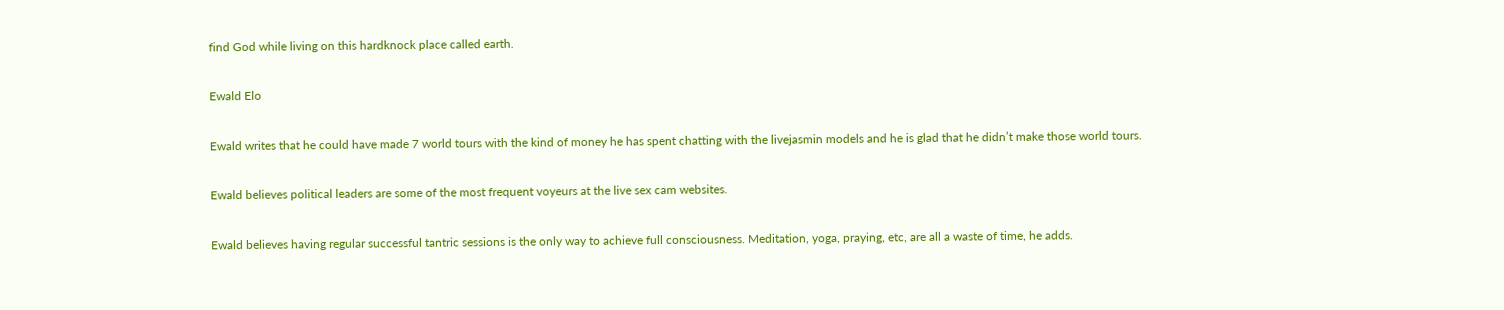find God while living on this hardknock place called earth.

Ewald Elo

Ewald writes that he could have made 7 world tours with the kind of money he has spent chatting with the livejasmin models and he is glad that he didn’t make those world tours.

Ewald believes political leaders are some of the most frequent voyeurs at the live sex cam websites.

Ewald believes having regular successful tantric sessions is the only way to achieve full consciousness. Meditation, yoga, praying, etc, are all a waste of time, he adds.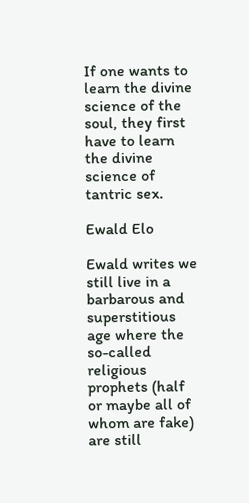If one wants to learn the divine science of the soul, they first have to learn the divine science of tantric sex.

Ewald Elo

Ewald writes we still live in a barbarous and superstitious age where the so-called religious prophets (half or maybe all of whom are fake) are still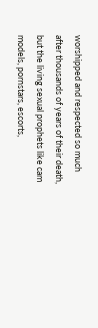worshipped and respected so much after thousands of years of their death, but the living sexual prophets like cam models, pornstars, escorts,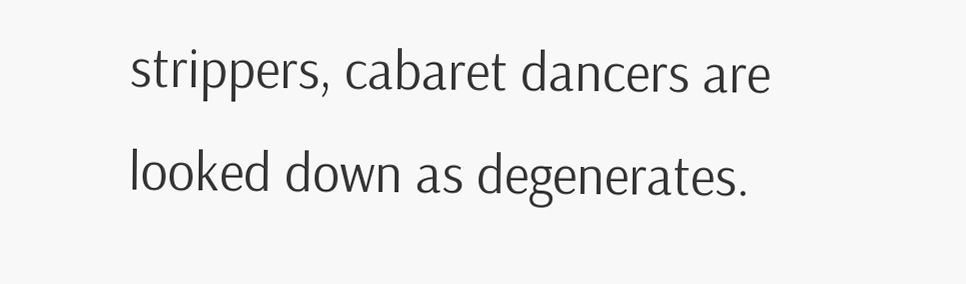strippers, cabaret dancers are looked down as degenerates.